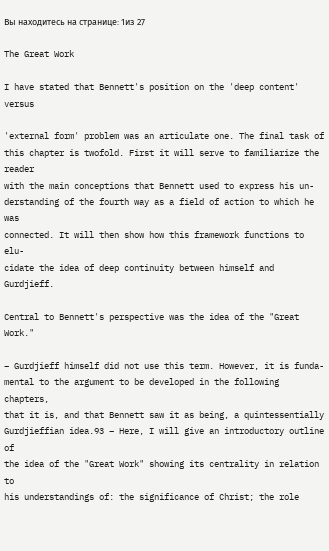Вы находитесь на странице: 1из 27

The Great Work

I have stated that Bennett's position on the 'deep content' versus

'external form' problem was an articulate one. The final task of
this chapter is twofold. First it will serve to familiarize the reader
with the main conceptions that Bennett used to express his un-
derstanding of the fourth way as a field of action to which he was
connected. It will then show how this framework functions to elu-
cidate the idea of deep continuity between himself and Gurdjieff.

Central to Bennett's perspective was the idea of the "Great Work."

– Gurdjieff himself did not use this term. However, it is funda-
mental to the argument to be developed in the following chapters,
that it is, and that Bennett saw it as being, a quintessentially
Gurdjieffian idea.93 – Here, I will give an introductory outline of
the idea of the "Great Work" showing its centrality in relation to
his understandings of: the significance of Christ; the role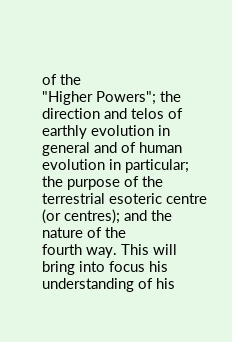of the
"Higher Powers"; the direction and telos of earthly evolution in
general and of human evolution in particular; the purpose of the
terrestrial esoteric centre (or centres); and the nature of the
fourth way. This will bring into focus his understanding of his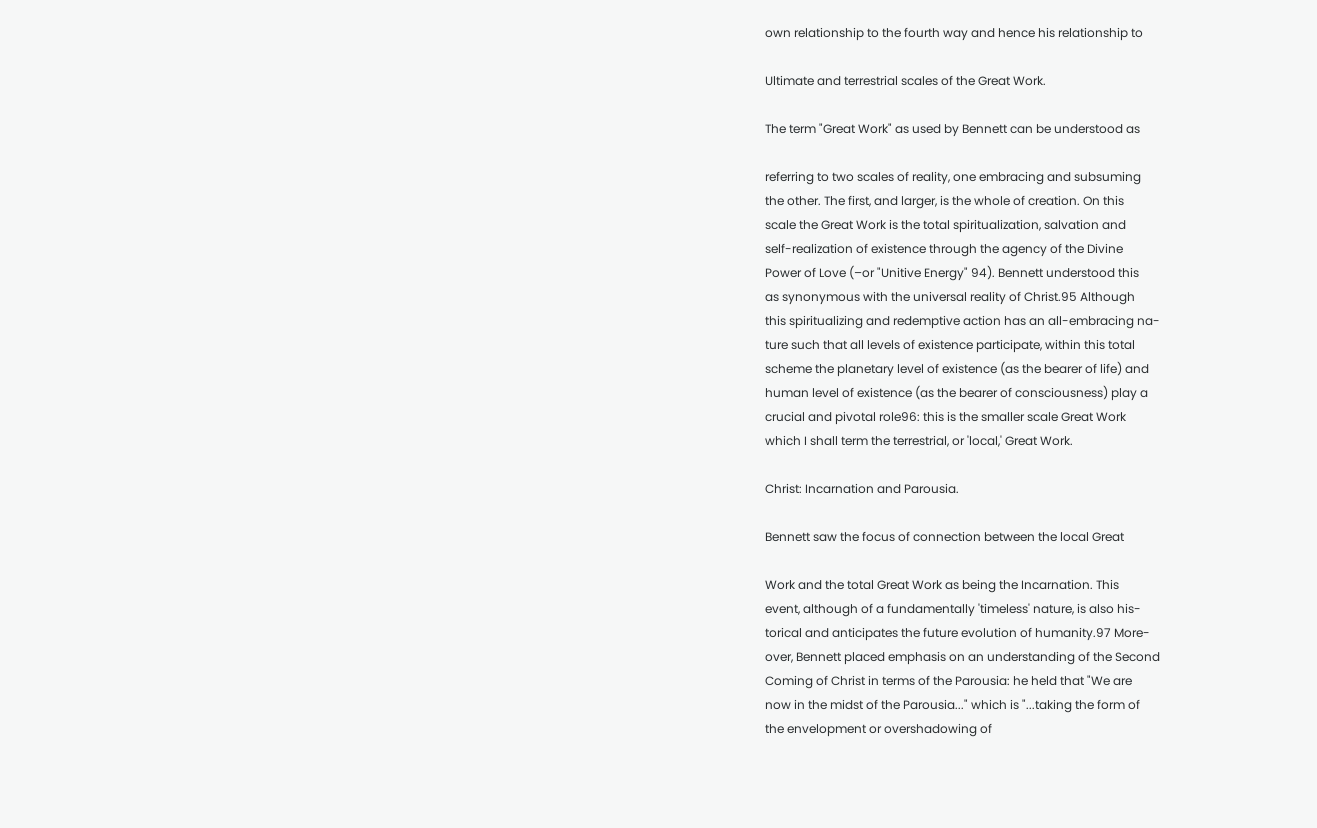own relationship to the fourth way and hence his relationship to

Ultimate and terrestrial scales of the Great Work.

The term "Great Work" as used by Bennett can be understood as

referring to two scales of reality, one embracing and subsuming
the other. The first, and larger, is the whole of creation. On this
scale the Great Work is the total spiritualization, salvation and
self-realization of existence through the agency of the Divine
Power of Love (–or "Unitive Energy" 94). Bennett understood this
as synonymous with the universal reality of Christ.95 Although
this spiritualizing and redemptive action has an all-embracing na-
ture such that all levels of existence participate, within this total
scheme the planetary level of existence (as the bearer of life) and
human level of existence (as the bearer of consciousness) play a
crucial and pivotal role96: this is the smaller scale Great Work
which I shall term the terrestrial, or 'local,' Great Work.

Christ: Incarnation and Parousia.

Bennett saw the focus of connection between the local Great

Work and the total Great Work as being the Incarnation. This
event, although of a fundamentally 'timeless' nature, is also his-
torical and anticipates the future evolution of humanity.97 More-
over, Bennett placed emphasis on an understanding of the Second
Coming of Christ in terms of the Parousia: he held that "We are
now in the midst of the Parousia..." which is "...taking the form of
the envelopment or overshadowing of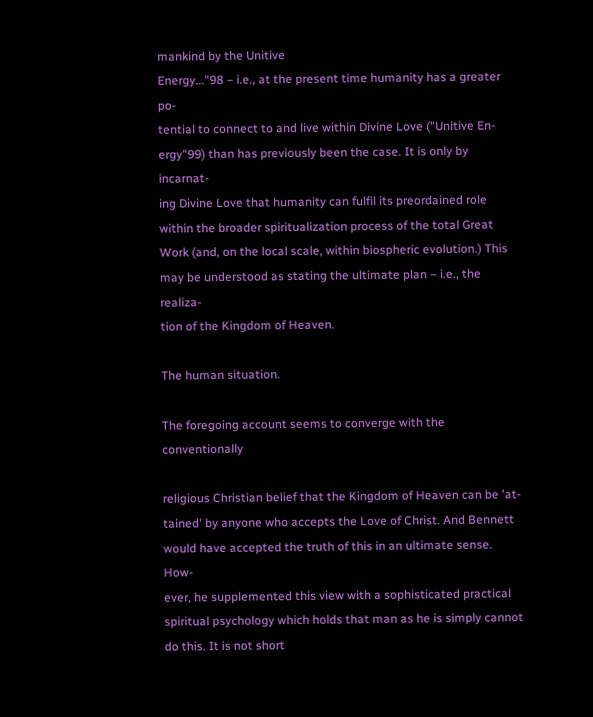mankind by the Unitive
Energy..."98 – i.e., at the present time humanity has a greater po-
tential to connect to and live within Divine Love ("Unitive En-
ergy"99) than has previously been the case. It is only by incarnat-
ing Divine Love that humanity can fulfil its preordained role
within the broader spiritualization process of the total Great
Work (and, on the local scale, within biospheric evolution.) This
may be understood as stating the ultimate plan – i.e., the realiza-
tion of the Kingdom of Heaven.

The human situation.

The foregoing account seems to converge with the conventionally

religious Christian belief that the Kingdom of Heaven can be 'at-
tained' by anyone who accepts the Love of Christ. And Bennett
would have accepted the truth of this in an ultimate sense. How-
ever, he supplemented this view with a sophisticated practical
spiritual psychology which holds that man as he is simply cannot
do this. It is not short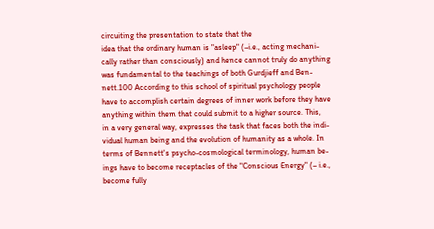circuiting the presentation to state that the
idea that the ordinary human is "asleep" (–i.e., acting mechani-
cally rather than consciously) and hence cannot truly do anything
was fundamental to the teachings of both Gurdjieff and Ben-
nett.100 According to this school of spiritual psychology people
have to accomplish certain degrees of inner work before they have
anything within them that could submit to a higher source. This,
in a very general way, expresses the task that faces both the indi-
vidual human being and the evolution of humanity as a whole. In
terms of Bennett's psycho-cosmological terminology, human be-
ings have to become receptacles of the "Conscious Energy" (– i.e.,
become fully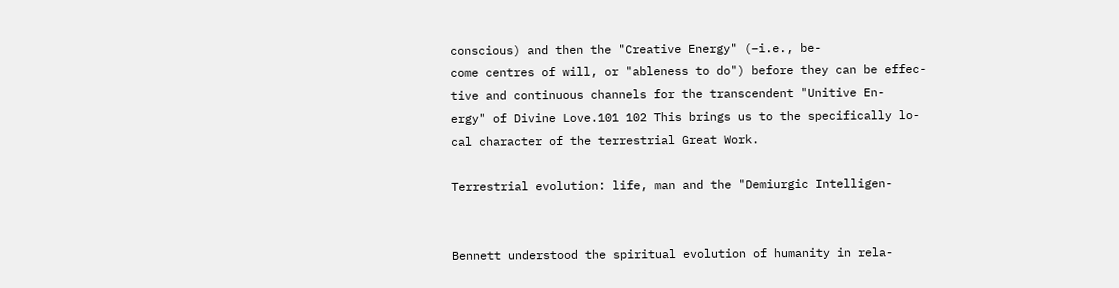conscious) and then the "Creative Energy" (–i.e., be-
come centres of will, or "ableness to do") before they can be effec-
tive and continuous channels for the transcendent "Unitive En-
ergy" of Divine Love.101 102 This brings us to the specifically lo-
cal character of the terrestrial Great Work.

Terrestrial evolution: life, man and the "Demiurgic Intelligen-


Bennett understood the spiritual evolution of humanity in rela-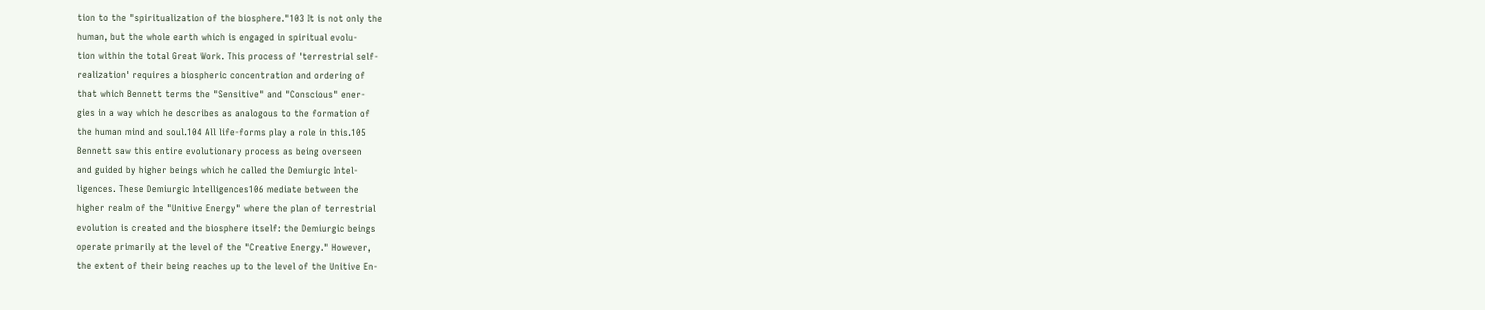tion to the "spiritualization of the biosphere."103 It is not only the
human, but the whole earth which is engaged in spiritual evolu-
tion within the total Great Work. This process of 'terrestrial self-
realization' requires a biospheric concentration and ordering of
that which Bennett terms the "Sensitive" and "Conscious" ener-
gies in a way which he describes as analogous to the formation of
the human mind and soul.104 All life-forms play a role in this.105
Bennett saw this entire evolutionary process as being overseen
and guided by higher beings which he called the Demiurgic Intel-
ligences. These Demiurgic Intelligences106 mediate between the
higher realm of the "Unitive Energy" where the plan of terrestrial
evolution is created and the biosphere itself: the Demiurgic beings
operate primarily at the level of the "Creative Energy." However,
the extent of their being reaches up to the level of the Unitive En-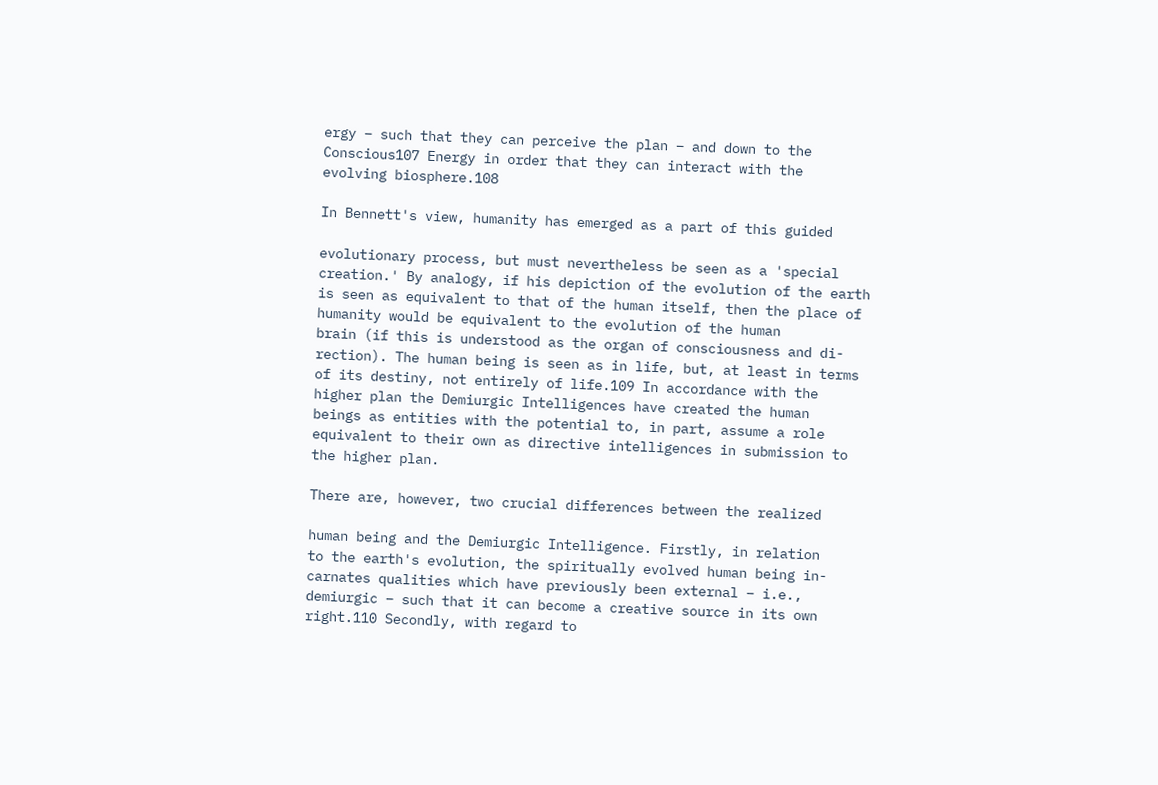ergy – such that they can perceive the plan – and down to the
Conscious107 Energy in order that they can interact with the
evolving biosphere.108

In Bennett's view, humanity has emerged as a part of this guided

evolutionary process, but must nevertheless be seen as a 'special
creation.' By analogy, if his depiction of the evolution of the earth
is seen as equivalent to that of the human itself, then the place of
humanity would be equivalent to the evolution of the human
brain (if this is understood as the organ of consciousness and di-
rection). The human being is seen as in life, but, at least in terms
of its destiny, not entirely of life.109 In accordance with the
higher plan the Demiurgic Intelligences have created the human
beings as entities with the potential to, in part, assume a role
equivalent to their own as directive intelligences in submission to
the higher plan.

There are, however, two crucial differences between the realized

human being and the Demiurgic Intelligence. Firstly, in relation
to the earth's evolution, the spiritually evolved human being in-
carnates qualities which have previously been external – i.e.,
demiurgic – such that it can become a creative source in its own
right.110 Secondly, with regard to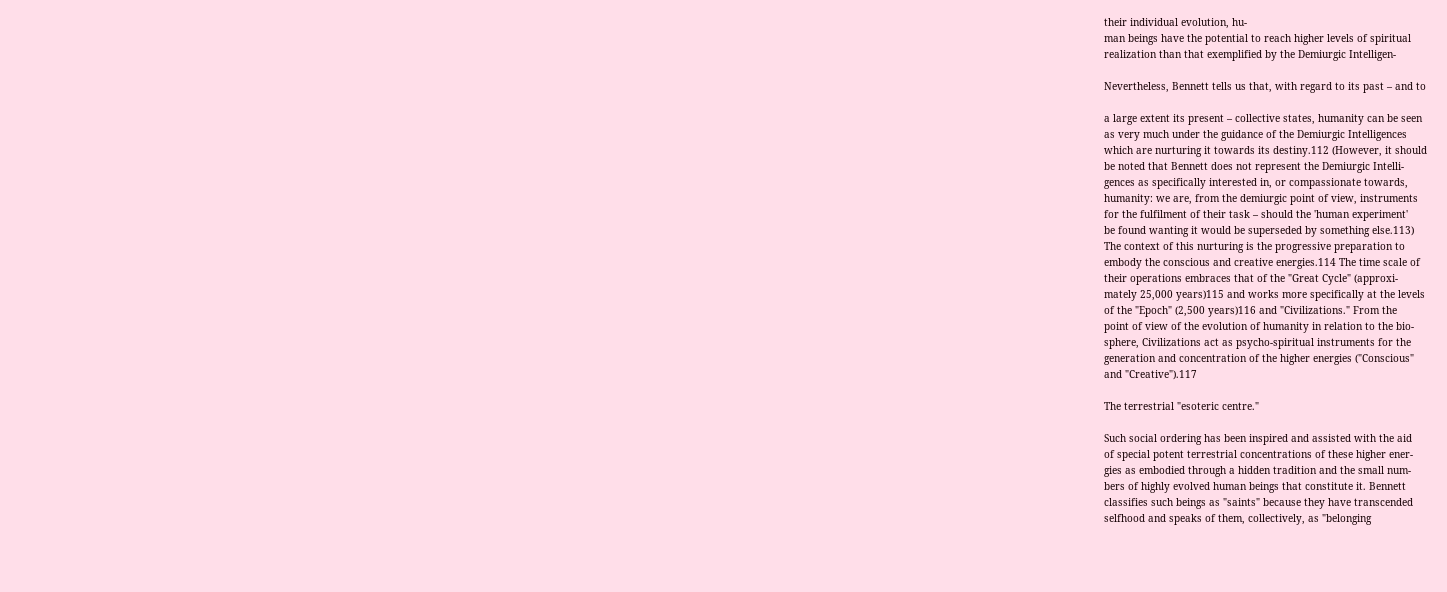their individual evolution, hu-
man beings have the potential to reach higher levels of spiritual
realization than that exemplified by the Demiurgic Intelligen-

Nevertheless, Bennett tells us that, with regard to its past – and to

a large extent its present – collective states, humanity can be seen
as very much under the guidance of the Demiurgic Intelligences
which are nurturing it towards its destiny.112 (However, it should
be noted that Bennett does not represent the Demiurgic Intelli-
gences as specifically interested in, or compassionate towards,
humanity: we are, from the demiurgic point of view, instruments
for the fulfilment of their task – should the 'human experiment'
be found wanting it would be superseded by something else.113)
The context of this nurturing is the progressive preparation to
embody the conscious and creative energies.114 The time scale of
their operations embraces that of the "Great Cycle" (approxi-
mately 25,000 years)115 and works more specifically at the levels
of the "Epoch" (2,500 years)116 and "Civilizations." From the
point of view of the evolution of humanity in relation to the bio-
sphere, Civilizations act as psycho-spiritual instruments for the
generation and concentration of the higher energies ("Conscious"
and "Creative").117

The terrestrial "esoteric centre."

Such social ordering has been inspired and assisted with the aid
of special potent terrestrial concentrations of these higher ener-
gies as embodied through a hidden tradition and the small num-
bers of highly evolved human beings that constitute it. Bennett
classifies such beings as "saints" because they have transcended
selfhood and speaks of them, collectively, as "belonging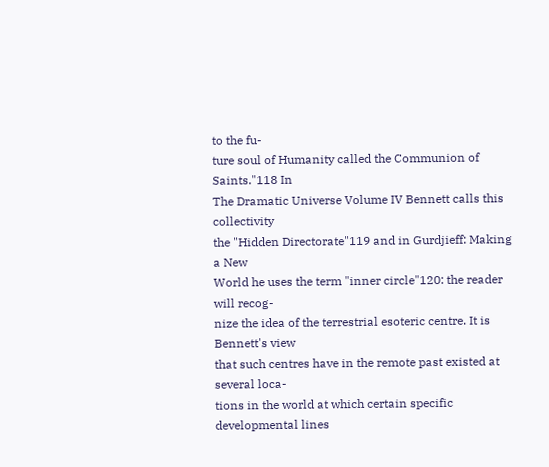to the fu-
ture soul of Humanity called the Communion of Saints."118 In
The Dramatic Universe Volume IV Bennett calls this collectivity
the "Hidden Directorate"119 and in Gurdjieff: Making a New
World he uses the term "inner circle"120: the reader will recog-
nize the idea of the terrestrial esoteric centre. It is Bennett's view
that such centres have in the remote past existed at several loca-
tions in the world at which certain specific developmental lines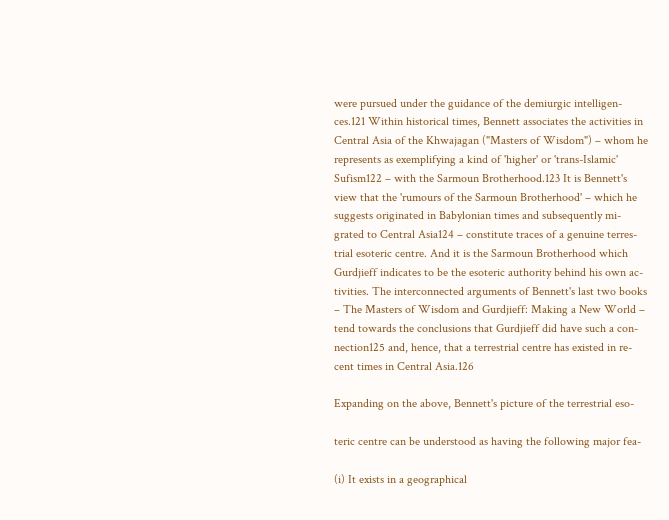were pursued under the guidance of the demiurgic intelligen-
ces.121 Within historical times, Bennett associates the activities in
Central Asia of the Khwajagan ("Masters of Wisdom") – whom he
represents as exemplifying a kind of 'higher' or 'trans-Islamic'
Sufism122 – with the Sarmoun Brotherhood.123 It is Bennett's
view that the 'rumours of the Sarmoun Brotherhood' – which he
suggests originated in Babylonian times and subsequently mi-
grated to Central Asia124 – constitute traces of a genuine terres-
trial esoteric centre. And it is the Sarmoun Brotherhood which
Gurdjieff indicates to be the esoteric authority behind his own ac-
tivities. The interconnected arguments of Bennett's last two books
– The Masters of Wisdom and Gurdjieff: Making a New World –
tend towards the conclusions that Gurdjieff did have such a con-
nection125 and, hence, that a terrestrial centre has existed in re-
cent times in Central Asia.126

Expanding on the above, Bennett's picture of the terrestrial eso-

teric centre can be understood as having the following major fea-

(i) It exists in a geographical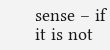sense – if it is not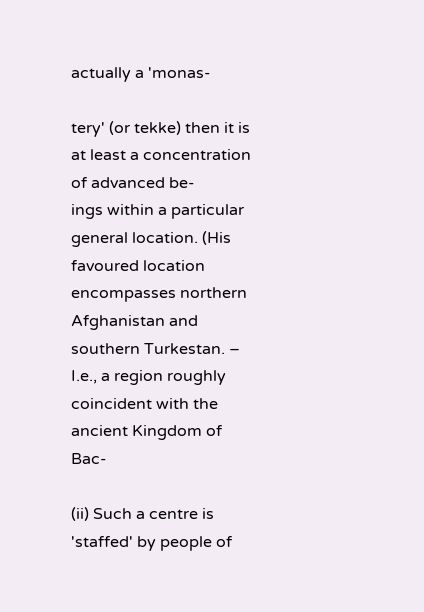actually a 'monas-

tery' (or tekke) then it is at least a concentration of advanced be-
ings within a particular general location. (His favoured location
encompasses northern Afghanistan and southern Turkestan. –
I.e., a region roughly coincident with the ancient Kingdom of Bac-

(ii) Such a centre is 'staffed' by people of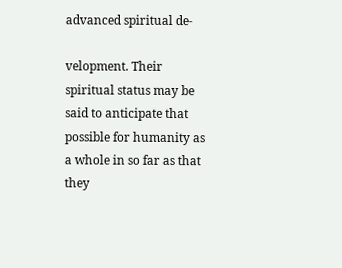advanced spiritual de-

velopment. Their spiritual status may be said to anticipate that
possible for humanity as a whole in so far as that they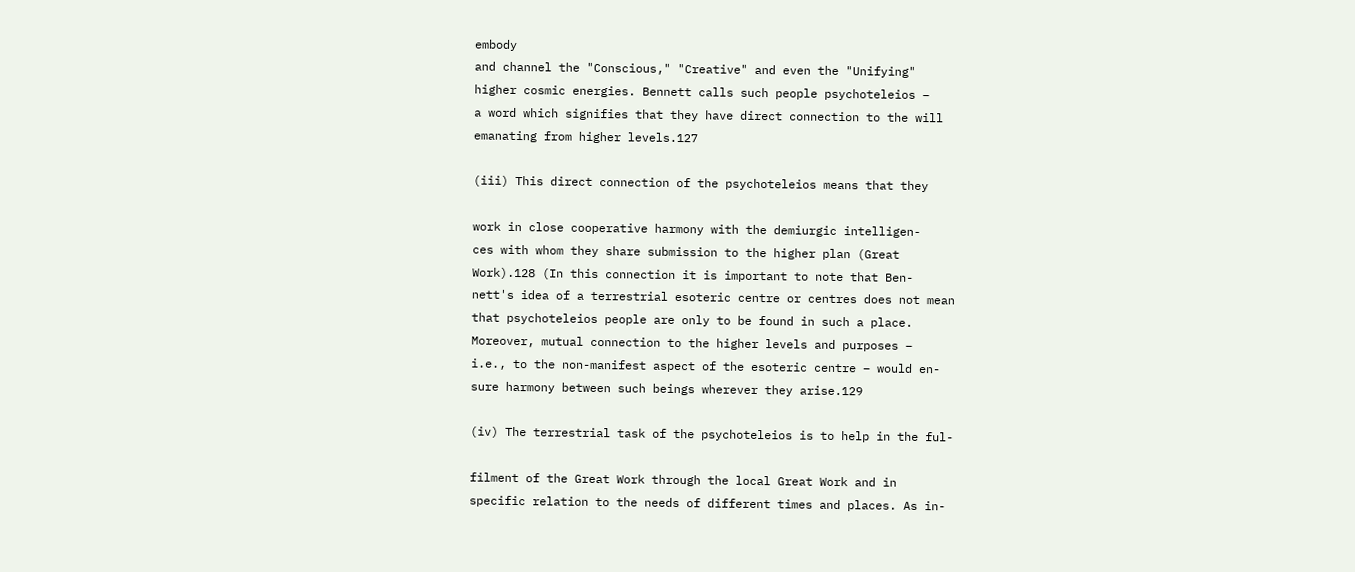embody
and channel the "Conscious," "Creative" and even the "Unifying"
higher cosmic energies. Bennett calls such people psychoteleios –
a word which signifies that they have direct connection to the will
emanating from higher levels.127

(iii) This direct connection of the psychoteleios means that they

work in close cooperative harmony with the demiurgic intelligen-
ces with whom they share submission to the higher plan (Great
Work).128 (In this connection it is important to note that Ben-
nett's idea of a terrestrial esoteric centre or centres does not mean
that psychoteleios people are only to be found in such a place.
Moreover, mutual connection to the higher levels and purposes –
i.e., to the non-manifest aspect of the esoteric centre – would en-
sure harmony between such beings wherever they arise.129

(iv) The terrestrial task of the psychoteleios is to help in the ful-

filment of the Great Work through the local Great Work and in
specific relation to the needs of different times and places. As in-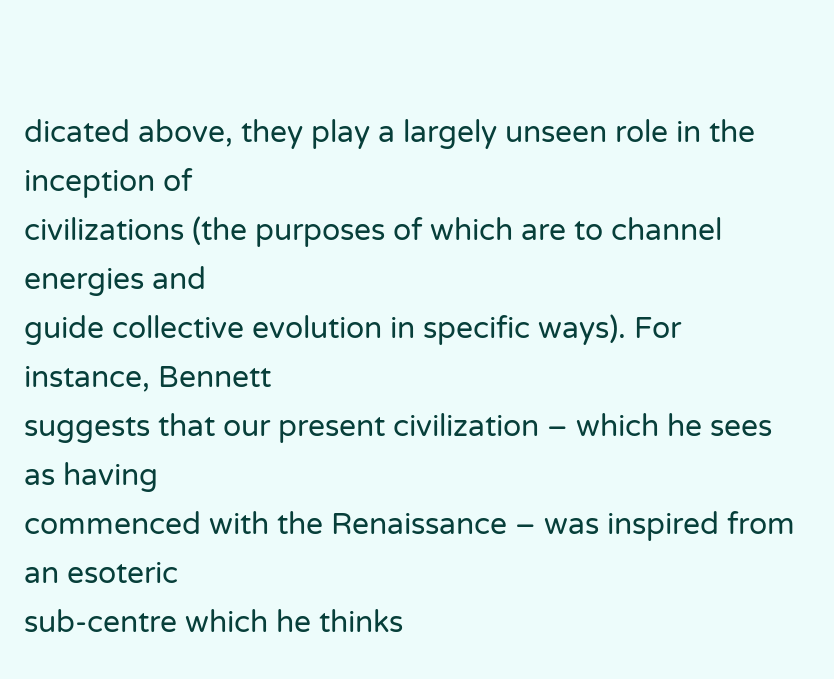dicated above, they play a largely unseen role in the inception of
civilizations (the purposes of which are to channel energies and
guide collective evolution in specific ways). For instance, Bennett
suggests that our present civilization – which he sees as having
commenced with the Renaissance – was inspired from an esoteric
sub-centre which he thinks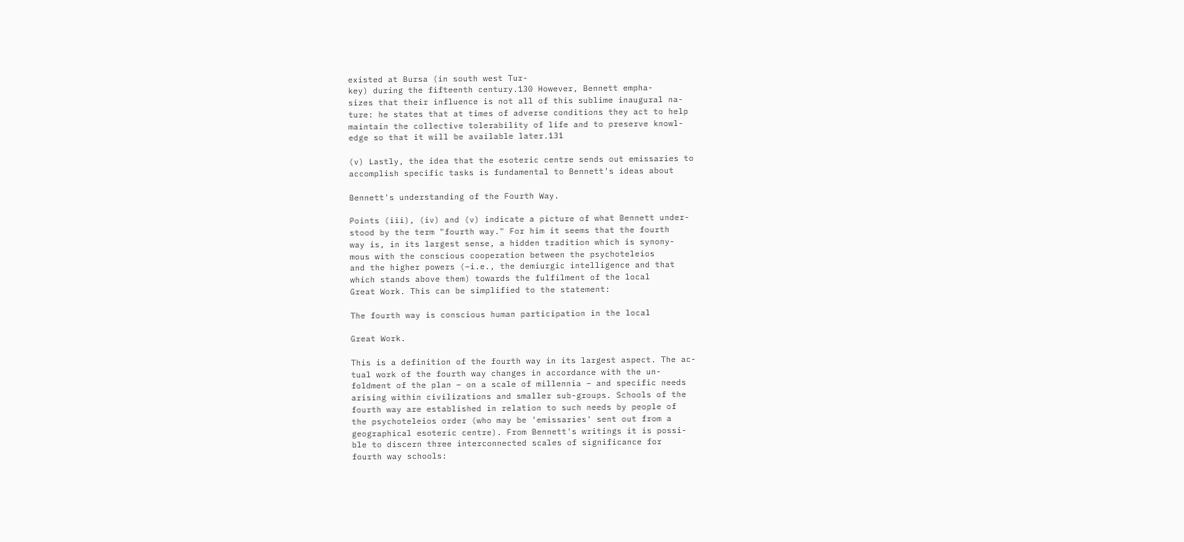existed at Bursa (in south west Tur-
key) during the fifteenth century.130 However, Bennett empha-
sizes that their influence is not all of this sublime inaugural na-
ture: he states that at times of adverse conditions they act to help
maintain the collective tolerability of life and to preserve knowl-
edge so that it will be available later.131

(v) Lastly, the idea that the esoteric centre sends out emissaries to
accomplish specific tasks is fundamental to Bennett's ideas about

Bennett's understanding of the Fourth Way.

Points (iii), (iv) and (v) indicate a picture of what Bennett under-
stood by the term "fourth way." For him it seems that the fourth
way is, in its largest sense, a hidden tradition which is synony-
mous with the conscious cooperation between the psychoteleios
and the higher powers (–i.e., the demiurgic intelligence and that
which stands above them) towards the fulfilment of the local
Great Work. This can be simplified to the statement:

The fourth way is conscious human participation in the local

Great Work.

This is a definition of the fourth way in its largest aspect. The ac-
tual work of the fourth way changes in accordance with the un-
foldment of the plan – on a scale of millennia – and specific needs
arising within civilizations and smaller sub-groups. Schools of the
fourth way are established in relation to such needs by people of
the psychoteleios order (who may be 'emissaries' sent out from a
geographical esoteric centre). From Bennett's writings it is possi-
ble to discern three interconnected scales of significance for
fourth way schools: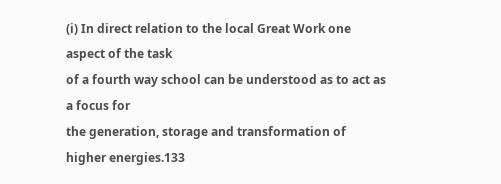(i) In direct relation to the local Great Work one aspect of the task
of a fourth way school can be understood as to act as a focus for
the generation, storage and transformation of higher energies.133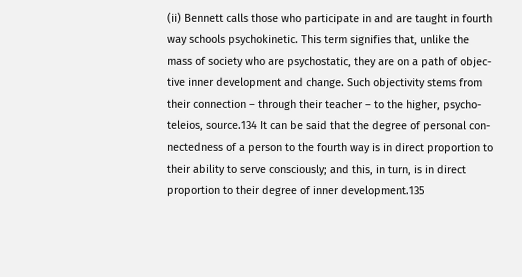(ii) Bennett calls those who participate in and are taught in fourth
way schools psychokinetic. This term signifies that, unlike the
mass of society who are psychostatic, they are on a path of objec-
tive inner development and change. Such objectivity stems from
their connection – through their teacher – to the higher, psycho-
teleios, source.134 It can be said that the degree of personal con-
nectedness of a person to the fourth way is in direct proportion to
their ability to serve consciously; and this, in turn, is in direct
proportion to their degree of inner development.135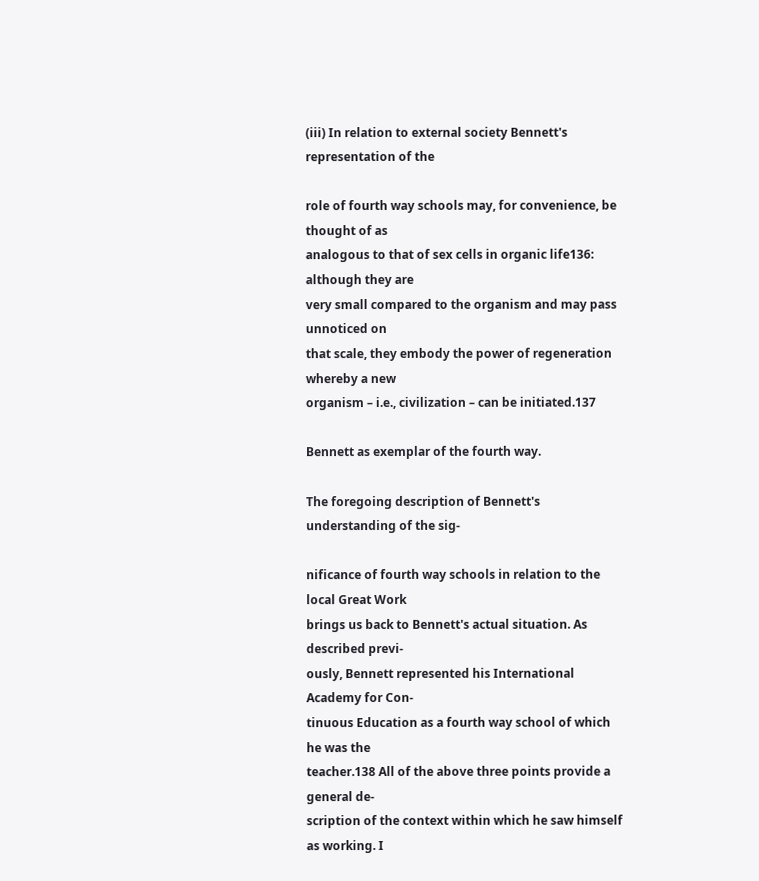(iii) In relation to external society Bennett's representation of the

role of fourth way schools may, for convenience, be thought of as
analogous to that of sex cells in organic life136: although they are
very small compared to the organism and may pass unnoticed on
that scale, they embody the power of regeneration whereby a new
organism – i.e., civilization – can be initiated.137

Bennett as exemplar of the fourth way.

The foregoing description of Bennett's understanding of the sig-

nificance of fourth way schools in relation to the local Great Work
brings us back to Bennett's actual situation. As described previ-
ously, Bennett represented his International Academy for Con-
tinuous Education as a fourth way school of which he was the
teacher.138 All of the above three points provide a general de-
scription of the context within which he saw himself as working. I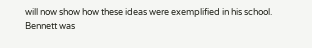will now show how these ideas were exemplified in his school.
Bennett was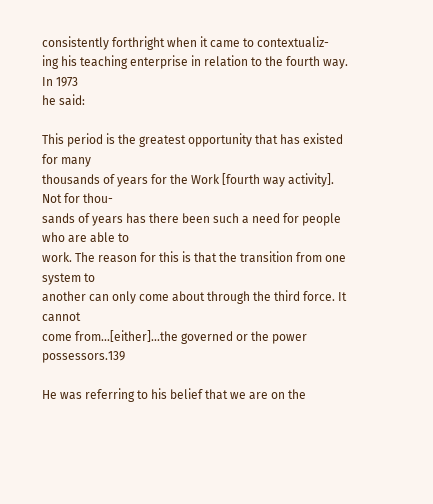consistently forthright when it came to contextualiz-
ing his teaching enterprise in relation to the fourth way. In 1973
he said:

This period is the greatest opportunity that has existed for many
thousands of years for the Work [fourth way activity]. Not for thou-
sands of years has there been such a need for people who are able to
work. The reason for this is that the transition from one system to
another can only come about through the third force. It cannot
come from...[either]...the governed or the power possessors.139

He was referring to his belief that we are on the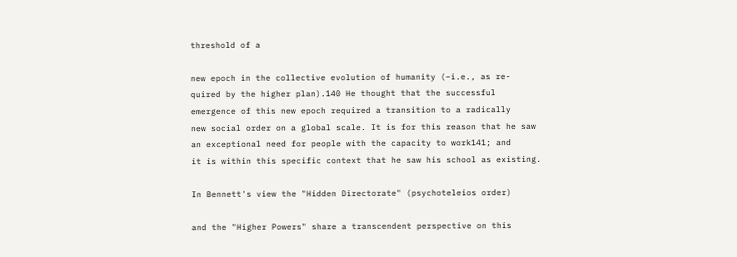threshold of a

new epoch in the collective evolution of humanity (–i.e., as re-
quired by the higher plan).140 He thought that the successful
emergence of this new epoch required a transition to a radically
new social order on a global scale. It is for this reason that he saw
an exceptional need for people with the capacity to work141; and
it is within this specific context that he saw his school as existing.

In Bennett's view the "Hidden Directorate" (psychoteleios order)

and the "Higher Powers" share a transcendent perspective on this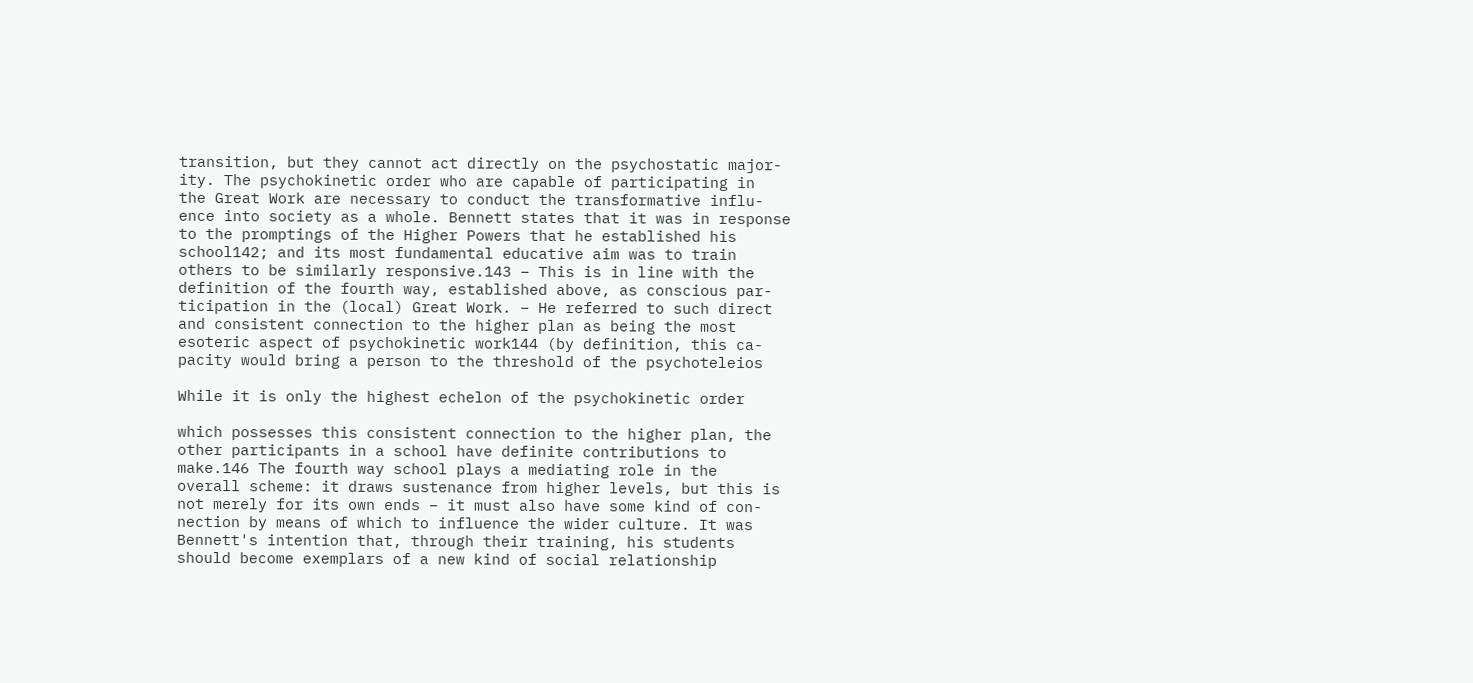transition, but they cannot act directly on the psychostatic major-
ity. The psychokinetic order who are capable of participating in
the Great Work are necessary to conduct the transformative influ-
ence into society as a whole. Bennett states that it was in response
to the promptings of the Higher Powers that he established his
school142; and its most fundamental educative aim was to train
others to be similarly responsive.143 – This is in line with the
definition of the fourth way, established above, as conscious par-
ticipation in the (local) Great Work. – He referred to such direct
and consistent connection to the higher plan as being the most
esoteric aspect of psychokinetic work144 (by definition, this ca-
pacity would bring a person to the threshold of the psychoteleios

While it is only the highest echelon of the psychokinetic order

which possesses this consistent connection to the higher plan, the
other participants in a school have definite contributions to
make.146 The fourth way school plays a mediating role in the
overall scheme: it draws sustenance from higher levels, but this is
not merely for its own ends – it must also have some kind of con-
nection by means of which to influence the wider culture. It was
Bennett's intention that, through their training, his students
should become exemplars of a new kind of social relationship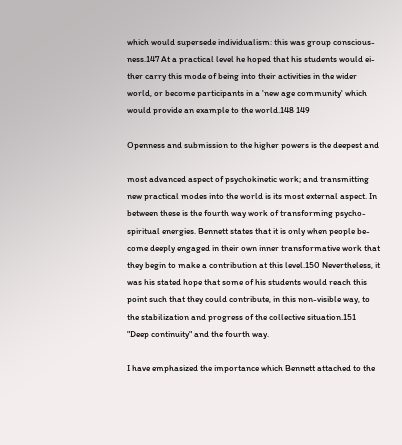which would supersede individualism: this was group conscious-
ness.147 At a practical level he hoped that his students would ei-
ther carry this mode of being into their activities in the wider
world, or become participants in a 'new age community' which
would provide an example to the world.148 149

Openness and submission to the higher powers is the deepest and

most advanced aspect of psychokinetic work; and transmitting
new practical modes into the world is its most external aspect. In
between these is the fourth way work of transforming psycho-
spiritual energies. Bennett states that it is only when people be-
come deeply engaged in their own inner transformative work that
they begin to make a contribution at this level.150 Nevertheless, it
was his stated hope that some of his students would reach this
point such that they could contribute, in this non-visible way, to
the stabilization and progress of the collective situation.151
"Deep continuity" and the fourth way.

I have emphasized the importance which Bennett attached to the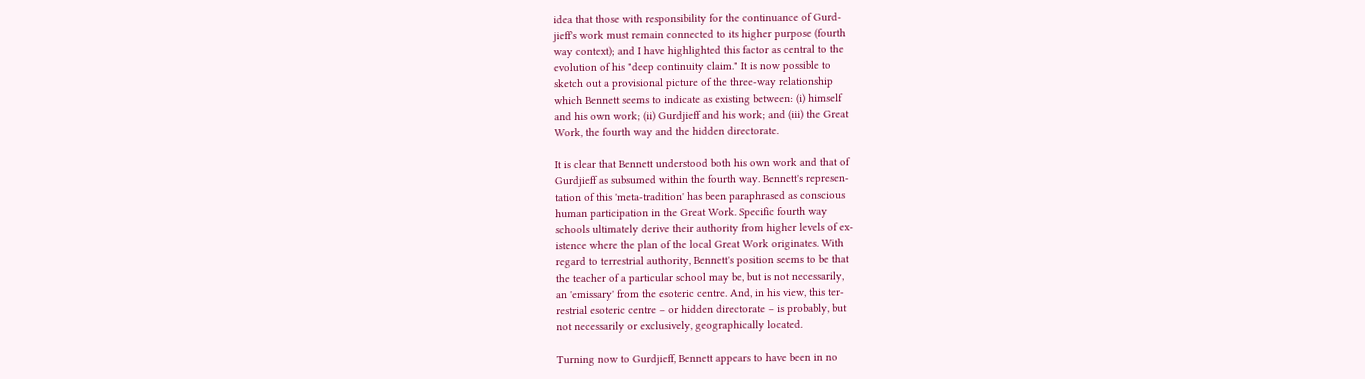idea that those with responsibility for the continuance of Gurd-
jieff's work must remain connected to its higher purpose (fourth
way context); and I have highlighted this factor as central to the
evolution of his "deep continuity claim." It is now possible to
sketch out a provisional picture of the three-way relationship
which Bennett seems to indicate as existing between: (i) himself
and his own work; (ii) Gurdjieff and his work; and (iii) the Great
Work, the fourth way and the hidden directorate.

It is clear that Bennett understood both his own work and that of
Gurdjieff as subsumed within the fourth way. Bennett's represen-
tation of this 'meta-tradition' has been paraphrased as conscious
human participation in the Great Work. Specific fourth way
schools ultimately derive their authority from higher levels of ex-
istence where the plan of the local Great Work originates. With
regard to terrestrial authority, Bennett's position seems to be that
the teacher of a particular school may be, but is not necessarily,
an 'emissary' from the esoteric centre. And, in his view, this ter-
restrial esoteric centre – or hidden directorate – is probably, but
not necessarily or exclusively, geographically located.

Turning now to Gurdjieff, Bennett appears to have been in no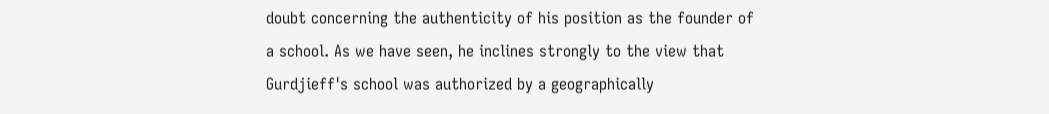doubt concerning the authenticity of his position as the founder of
a school. As we have seen, he inclines strongly to the view that
Gurdjieff's school was authorized by a geographically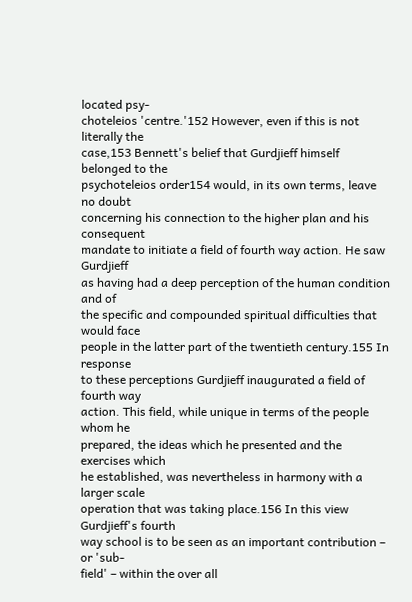located psy-
choteleios 'centre.'152 However, even if this is not literally the
case,153 Bennett's belief that Gurdjieff himself belonged to the
psychoteleios order154 would, in its own terms, leave no doubt
concerning his connection to the higher plan and his consequent
mandate to initiate a field of fourth way action. He saw Gurdjieff
as having had a deep perception of the human condition and of
the specific and compounded spiritual difficulties that would face
people in the latter part of the twentieth century.155 In response
to these perceptions Gurdjieff inaugurated a field of fourth way
action. This field, while unique in terms of the people whom he
prepared, the ideas which he presented and the exercises which
he established, was nevertheless in harmony with a larger scale
operation that was taking place.156 In this view Gurdjieff's fourth
way school is to be seen as an important contribution – or 'sub-
field' – within the over all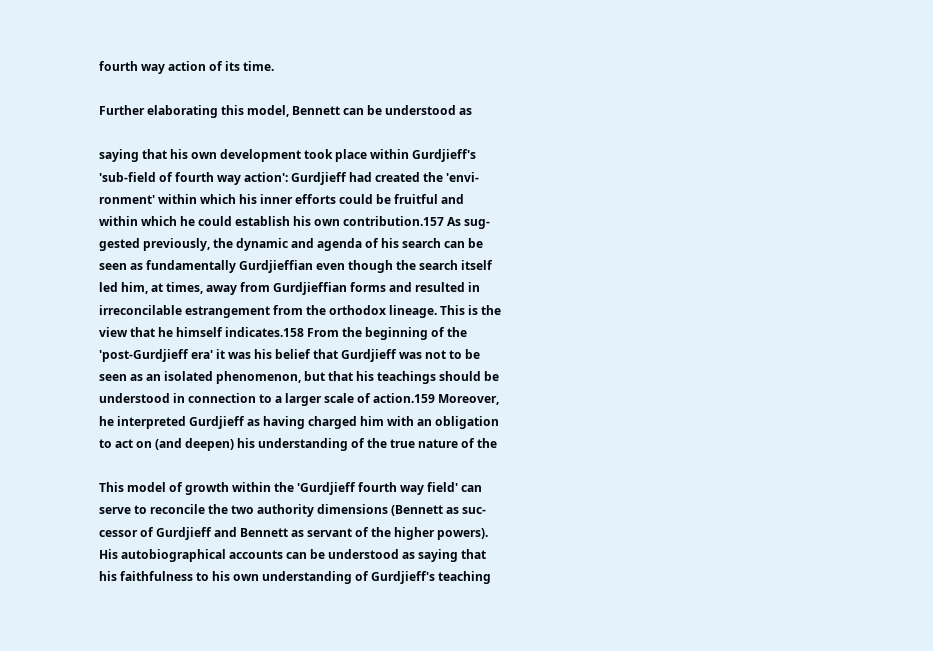fourth way action of its time.

Further elaborating this model, Bennett can be understood as

saying that his own development took place within Gurdjieff's
'sub-field of fourth way action': Gurdjieff had created the 'envi-
ronment' within which his inner efforts could be fruitful and
within which he could establish his own contribution.157 As sug-
gested previously, the dynamic and agenda of his search can be
seen as fundamentally Gurdjieffian even though the search itself
led him, at times, away from Gurdjieffian forms and resulted in
irreconcilable estrangement from the orthodox lineage. This is the
view that he himself indicates.158 From the beginning of the
'post-Gurdjieff era' it was his belief that Gurdjieff was not to be
seen as an isolated phenomenon, but that his teachings should be
understood in connection to a larger scale of action.159 Moreover,
he interpreted Gurdjieff as having charged him with an obligation
to act on (and deepen) his understanding of the true nature of the

This model of growth within the 'Gurdjieff fourth way field' can
serve to reconcile the two authority dimensions (Bennett as suc-
cessor of Gurdjieff and Bennett as servant of the higher powers).
His autobiographical accounts can be understood as saying that
his faithfulness to his own understanding of Gurdjieff's teaching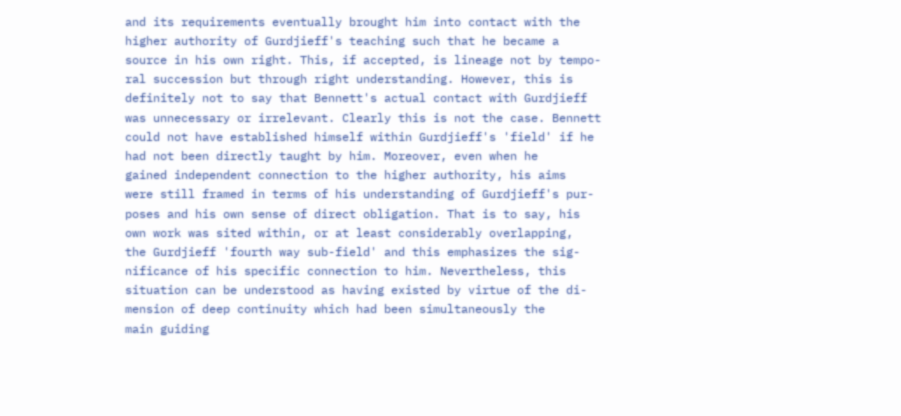and its requirements eventually brought him into contact with the
higher authority of Gurdjieff's teaching such that he became a
source in his own right. This, if accepted, is lineage not by tempo-
ral succession but through right understanding. However, this is
definitely not to say that Bennett's actual contact with Gurdjieff
was unnecessary or irrelevant. Clearly this is not the case. Bennett
could not have established himself within Gurdjieff's 'field' if he
had not been directly taught by him. Moreover, even when he
gained independent connection to the higher authority, his aims
were still framed in terms of his understanding of Gurdjieff's pur-
poses and his own sense of direct obligation. That is to say, his
own work was sited within, or at least considerably overlapping,
the Gurdjieff 'fourth way sub-field' and this emphasizes the sig-
nificance of his specific connection to him. Nevertheless, this
situation can be understood as having existed by virtue of the di-
mension of deep continuity which had been simultaneously the
main guiding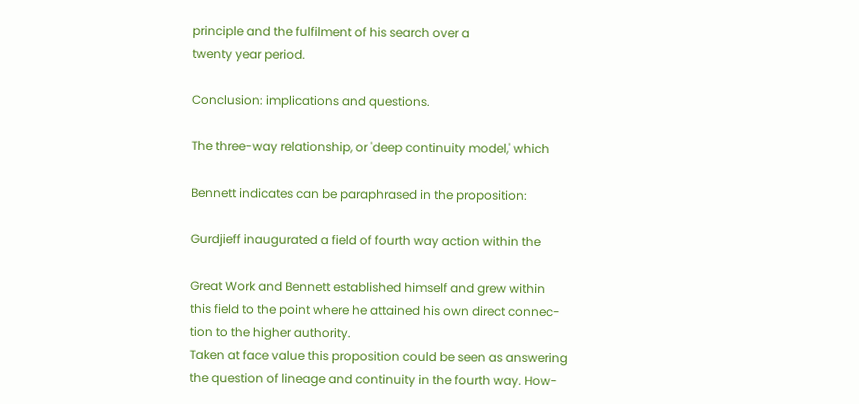principle and the fulfilment of his search over a
twenty year period.

Conclusion: implications and questions.

The three-way relationship, or 'deep continuity model,' which

Bennett indicates can be paraphrased in the proposition:

Gurdjieff inaugurated a field of fourth way action within the

Great Work and Bennett established himself and grew within
this field to the point where he attained his own direct connec-
tion to the higher authority.
Taken at face value this proposition could be seen as answering
the question of lineage and continuity in the fourth way. How-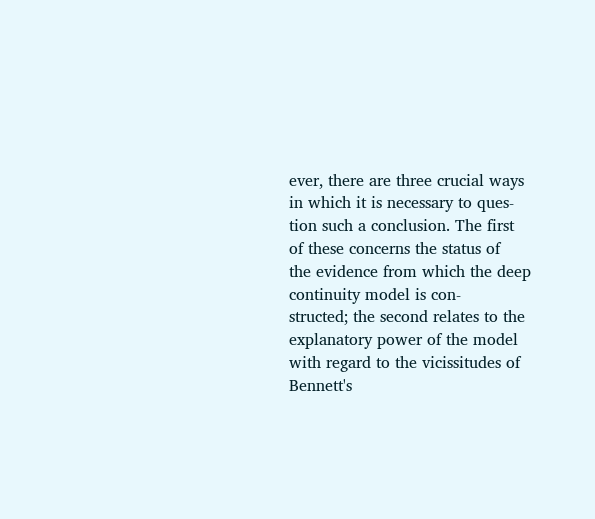ever, there are three crucial ways in which it is necessary to ques-
tion such a conclusion. The first of these concerns the status of
the evidence from which the deep continuity model is con-
structed; the second relates to the explanatory power of the model
with regard to the vicissitudes of Bennett's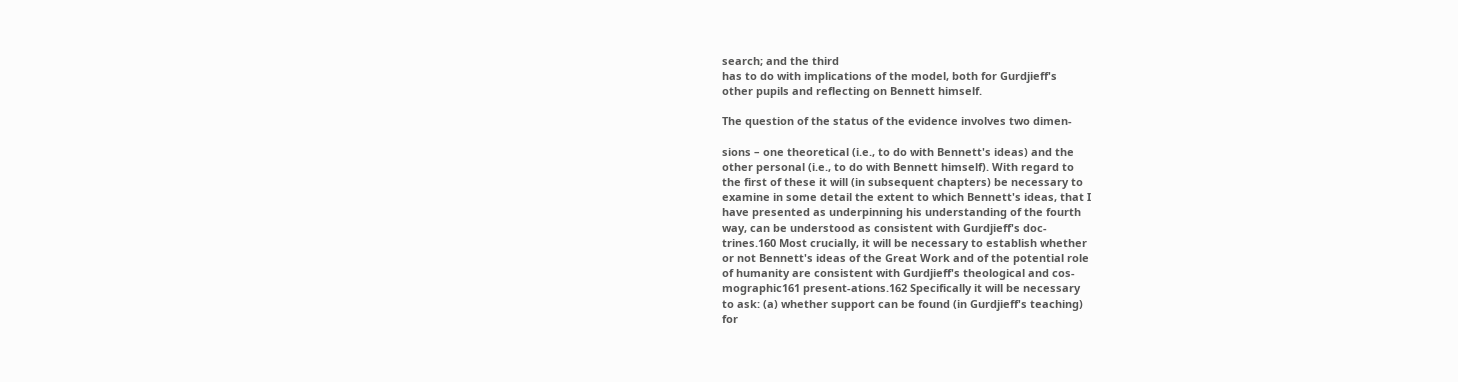search; and the third
has to do with implications of the model, both for Gurdjieff's
other pupils and reflecting on Bennett himself.

The question of the status of the evidence involves two dimen-

sions – one theoretical (i.e., to do with Bennett's ideas) and the
other personal (i.e., to do with Bennett himself). With regard to
the first of these it will (in subsequent chapters) be necessary to
examine in some detail the extent to which Bennett's ideas, that I
have presented as underpinning his understanding of the fourth
way, can be understood as consistent with Gurdjieff's doc-
trines.160 Most crucially, it will be necessary to establish whether
or not Bennett's ideas of the Great Work and of the potential role
of humanity are consistent with Gurdjieff's theological and cos-
mographic161 present-ations.162 Specifically it will be necessary
to ask: (a) whether support can be found (in Gurdjieff's teaching)
for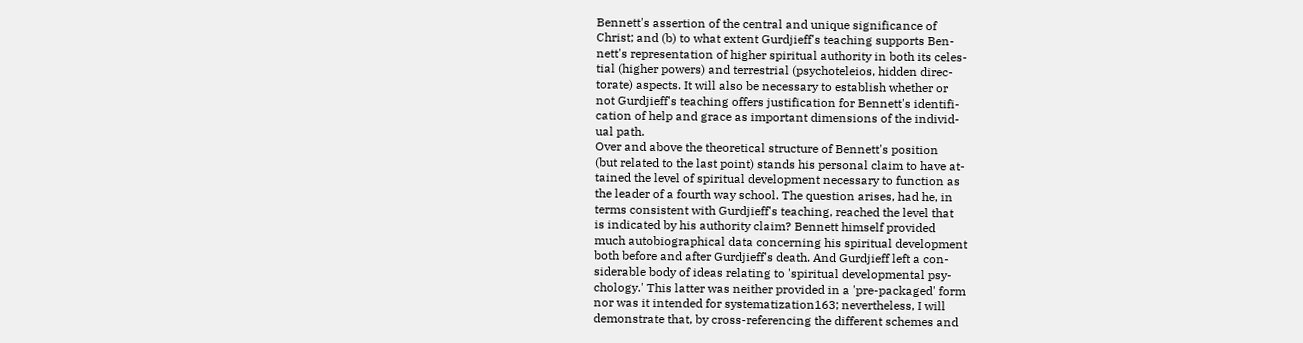Bennett's assertion of the central and unique significance of
Christ; and (b) to what extent Gurdjieff's teaching supports Ben-
nett's representation of higher spiritual authority in both its celes-
tial (higher powers) and terrestrial (psychoteleios, hidden direc-
torate) aspects. It will also be necessary to establish whether or
not Gurdjieff's teaching offers justification for Bennett's identifi-
cation of help and grace as important dimensions of the individ-
ual path.
Over and above the theoretical structure of Bennett's position
(but related to the last point) stands his personal claim to have at-
tained the level of spiritual development necessary to function as
the leader of a fourth way school. The question arises, had he, in
terms consistent with Gurdjieff's teaching, reached the level that
is indicated by his authority claim? Bennett himself provided
much autobiographical data concerning his spiritual development
both before and after Gurdjieff's death. And Gurdjieff left a con-
siderable body of ideas relating to 'spiritual developmental psy-
chology.' This latter was neither provided in a 'pre-packaged' form
nor was it intended for systematization163; nevertheless, I will
demonstrate that, by cross-referencing the different schemes and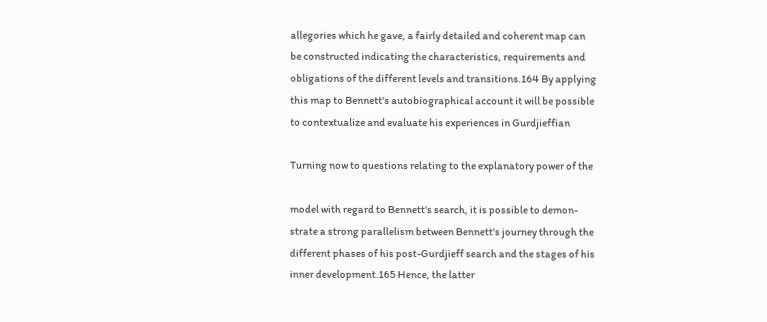allegories which he gave, a fairly detailed and coherent map can
be constructed indicating the characteristics, requirements and
obligations of the different levels and transitions.164 By applying
this map to Bennett's autobiographical account it will be possible
to contextualize and evaluate his experiences in Gurdjieffian

Turning now to questions relating to the explanatory power of the

model with regard to Bennett's search, it is possible to demon-
strate a strong parallelism between Bennett's journey through the
different phases of his post-Gurdjieff search and the stages of his
inner development.165 Hence, the latter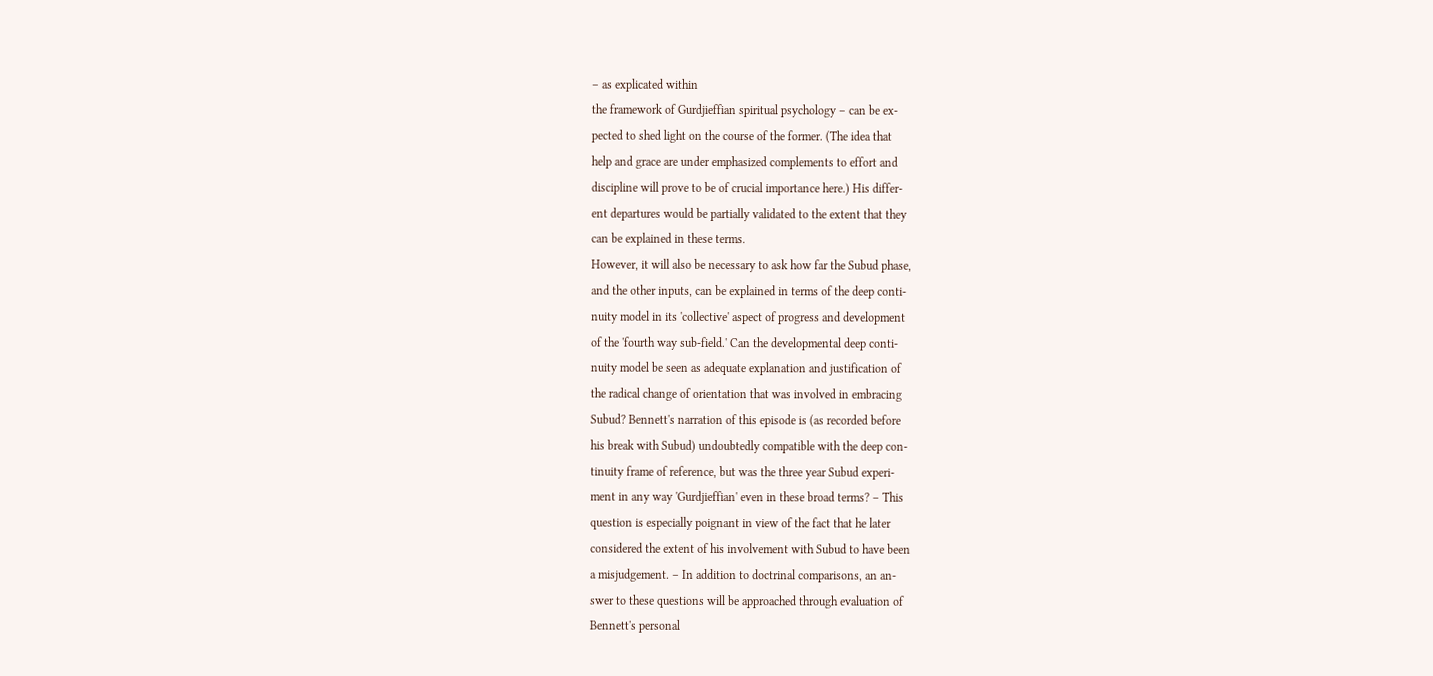– as explicated within
the framework of Gurdjieffian spiritual psychology – can be ex-
pected to shed light on the course of the former. (The idea that
help and grace are under emphasized complements to effort and
discipline will prove to be of crucial importance here.) His differ-
ent departures would be partially validated to the extent that they
can be explained in these terms.
However, it will also be necessary to ask how far the Subud phase,
and the other inputs, can be explained in terms of the deep conti-
nuity model in its 'collective' aspect of progress and development
of the 'fourth way sub-field.' Can the developmental deep conti-
nuity model be seen as adequate explanation and justification of
the radical change of orientation that was involved in embracing
Subud? Bennett's narration of this episode is (as recorded before
his break with Subud) undoubtedly compatible with the deep con-
tinuity frame of reference, but was the three year Subud experi-
ment in any way 'Gurdjieffian' even in these broad terms? – This
question is especially poignant in view of the fact that he later
considered the extent of his involvement with Subud to have been
a misjudgement. – In addition to doctrinal comparisons, an an-
swer to these questions will be approached through evaluation of
Bennett's personal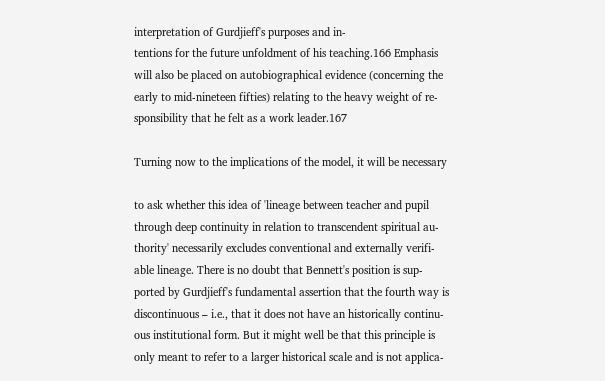interpretation of Gurdjieff's purposes and in-
tentions for the future unfoldment of his teaching.166 Emphasis
will also be placed on autobiographical evidence (concerning the
early to mid-nineteen fifties) relating to the heavy weight of re-
sponsibility that he felt as a work leader.167

Turning now to the implications of the model, it will be necessary

to ask whether this idea of 'lineage between teacher and pupil
through deep continuity in relation to transcendent spiritual au-
thority' necessarily excludes conventional and externally verifi-
able lineage. There is no doubt that Bennett's position is sup-
ported by Gurdjieff's fundamental assertion that the fourth way is
discontinuous – i.e., that it does not have an historically continu-
ous institutional form. But it might well be that this principle is
only meant to refer to a larger historical scale and is not applica-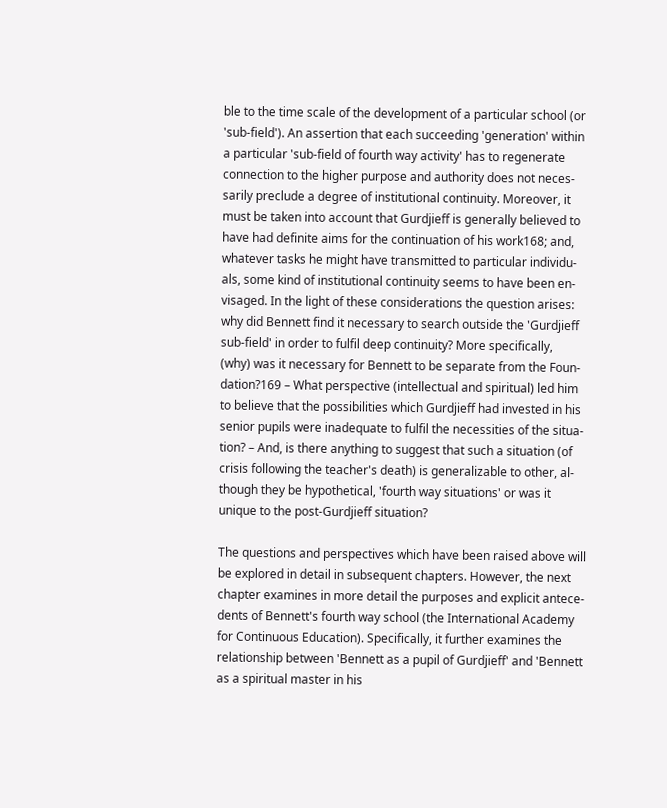ble to the time scale of the development of a particular school (or
'sub-field'). An assertion that each succeeding 'generation' within
a particular 'sub-field of fourth way activity' has to regenerate
connection to the higher purpose and authority does not neces-
sarily preclude a degree of institutional continuity. Moreover, it
must be taken into account that Gurdjieff is generally believed to
have had definite aims for the continuation of his work168; and,
whatever tasks he might have transmitted to particular individu-
als, some kind of institutional continuity seems to have been en-
visaged. In the light of these considerations the question arises:
why did Bennett find it necessary to search outside the 'Gurdjieff
sub-field' in order to fulfil deep continuity? More specifically,
(why) was it necessary for Bennett to be separate from the Foun-
dation?169 – What perspective (intellectual and spiritual) led him
to believe that the possibilities which Gurdjieff had invested in his
senior pupils were inadequate to fulfil the necessities of the situa-
tion? – And, is there anything to suggest that such a situation (of
crisis following the teacher's death) is generalizable to other, al-
though they be hypothetical, 'fourth way situations' or was it
unique to the post-Gurdjieff situation?

The questions and perspectives which have been raised above will
be explored in detail in subsequent chapters. However, the next
chapter examines in more detail the purposes and explicit antece-
dents of Bennett's fourth way school (the International Academy
for Continuous Education). Specifically, it further examines the
relationship between 'Bennett as a pupil of Gurdjieff' and 'Bennett
as a spiritual master in his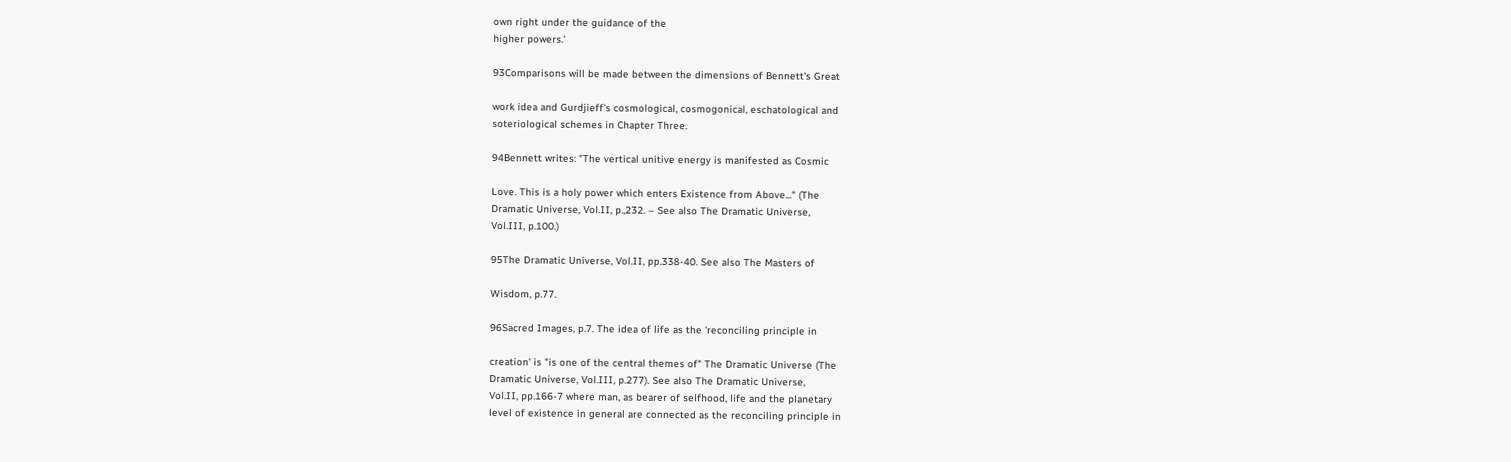own right under the guidance of the
higher powers.'

93Comparisons will be made between the dimensions of Bennett's Great

work idea and Gurdjieff's cosmological, cosmogonical, eschatological and
soteriological schemes in Chapter Three.

94Bennett writes: "The vertical unitive energy is manifested as Cosmic

Love. This is a holy power which enters Existence from Above..." (The
Dramatic Universe, Vol.II, p.,232. – See also The Dramatic Universe,
Vol.III, p.100.)

95The Dramatic Universe, Vol.II, pp.338-40. See also The Masters of

Wisdom, p.77.

96Sacred Images, p.7. The idea of life as the 'reconciling principle in

creation' is "is one of the central themes of" The Dramatic Universe (The
Dramatic Universe, Vol.III, p.277). See also The Dramatic Universe,
Vol.II, pp.166-7 where man, as bearer of selfhood, life and the planetary
level of existence in general are connected as the reconciling principle in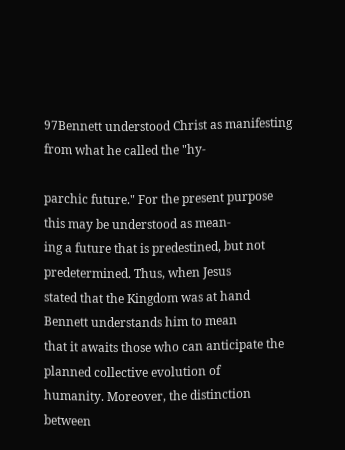97Bennett understood Christ as manifesting from what he called the "hy-

parchic future." For the present purpose this may be understood as mean-
ing a future that is predestined, but not predetermined. Thus, when Jesus
stated that the Kingdom was at hand Bennett understands him to mean
that it awaits those who can anticipate the planned collective evolution of
humanity. Moreover, the distinction between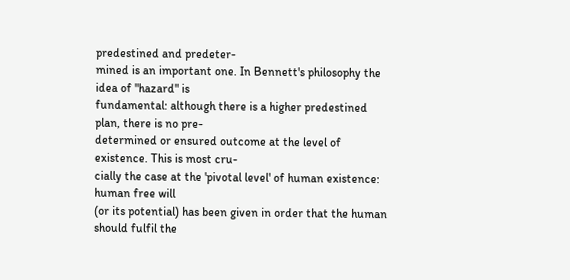predestined and predeter-
mined is an important one. In Bennett's philosophy the idea of "hazard" is
fundamental: although there is a higher predestined plan, there is no pre-
determined or ensured outcome at the level of existence. This is most cru-
cially the case at the 'pivotal level' of human existence: human free will
(or its potential) has been given in order that the human should fulfil the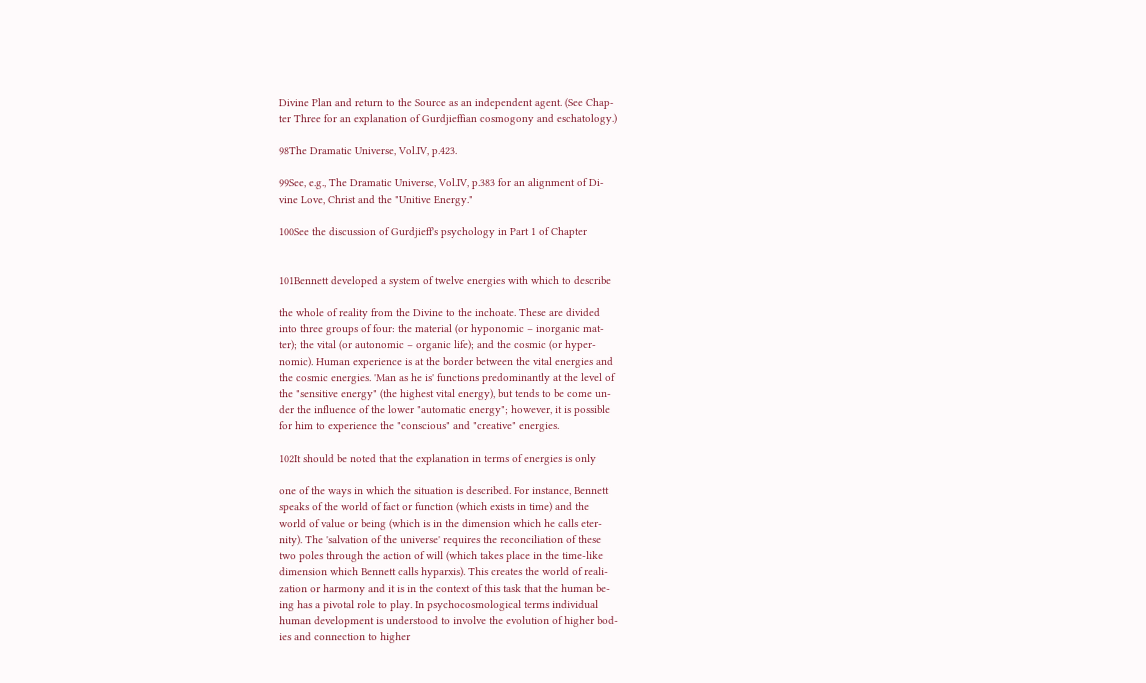Divine Plan and return to the Source as an independent agent. (See Chap-
ter Three for an explanation of Gurdjieffian cosmogony and eschatology.)

98The Dramatic Universe, Vol.IV, p.423.

99See, e.g., The Dramatic Universe, Vol.IV, p.383 for an alignment of Di-
vine Love, Christ and the "Unitive Energy."

100See the discussion of Gurdjieff's psychology in Part 1 of Chapter


101Bennett developed a system of twelve energies with which to describe

the whole of reality from the Divine to the inchoate. These are divided
into three groups of four: the material (or hyponomic – inorganic mat-
ter); the vital (or autonomic – organic life); and the cosmic (or hyper-
nomic). Human experience is at the border between the vital energies and
the cosmic energies. 'Man as he is' functions predominantly at the level of
the "sensitive energy" (the highest vital energy), but tends to be come un-
der the influence of the lower "automatic energy"; however, it is possible
for him to experience the "conscious" and "creative" energies.

102It should be noted that the explanation in terms of energies is only

one of the ways in which the situation is described. For instance, Bennett
speaks of the world of fact or function (which exists in time) and the
world of value or being (which is in the dimension which he calls eter-
nity). The 'salvation of the universe' requires the reconciliation of these
two poles through the action of will (which takes place in the time-like
dimension which Bennett calls hyparxis). This creates the world of reali-
zation or harmony and it is in the context of this task that the human be-
ing has a pivotal role to play. In psychocosmological terms individual
human development is understood to involve the evolution of higher bod-
ies and connection to higher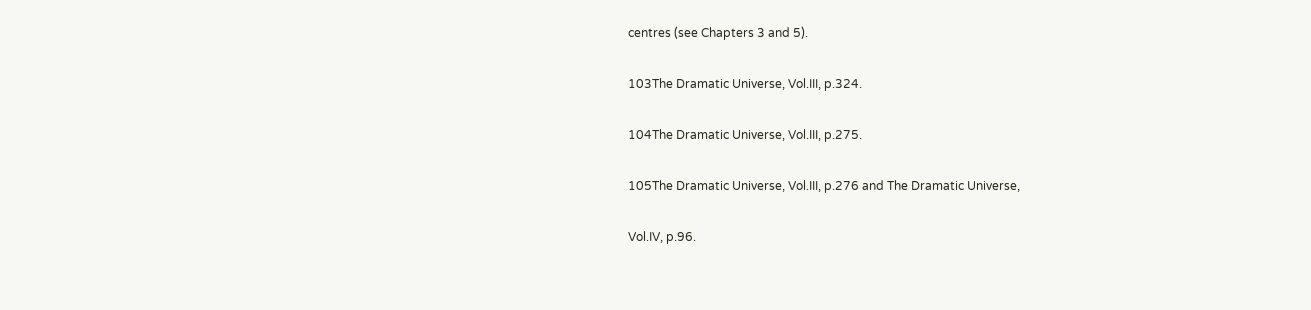centres (see Chapters 3 and 5).

103The Dramatic Universe, Vol.III, p.324.

104The Dramatic Universe, Vol.III, p.275.

105The Dramatic Universe, Vol.III, p.276 and The Dramatic Universe,

Vol.IV, p.96.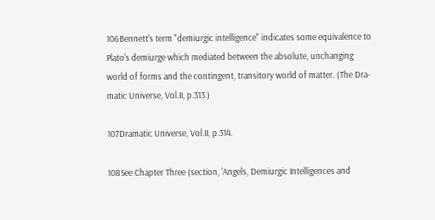106Bennett's term "demiurgic intelligence" indicates some equivalence to
Plato's demiurge which mediated between the absolute, unchanging
world of forms and the contingent, transitory world of matter. (The Dra-
matic Universe, Vol.II, p.313.)

107Dramatic Universe, Vol.II, p.314.

108See Chapter Three (section, 'Angels, Demiurgic Intelligences and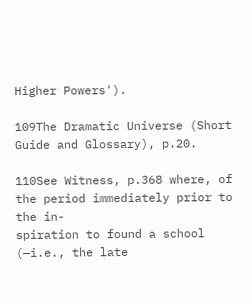Higher Powers').

109The Dramatic Universe (Short Guide and Glossary), p.20.

110See Witness, p.368 where, of the period immediately prior to the in-
spiration to found a school (—i.e., the late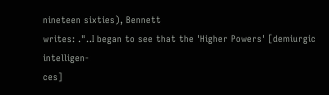nineteen sixties), Bennett
writes: ."..I began to see that the 'Higher Powers' [demiurgic intelligen-
ces]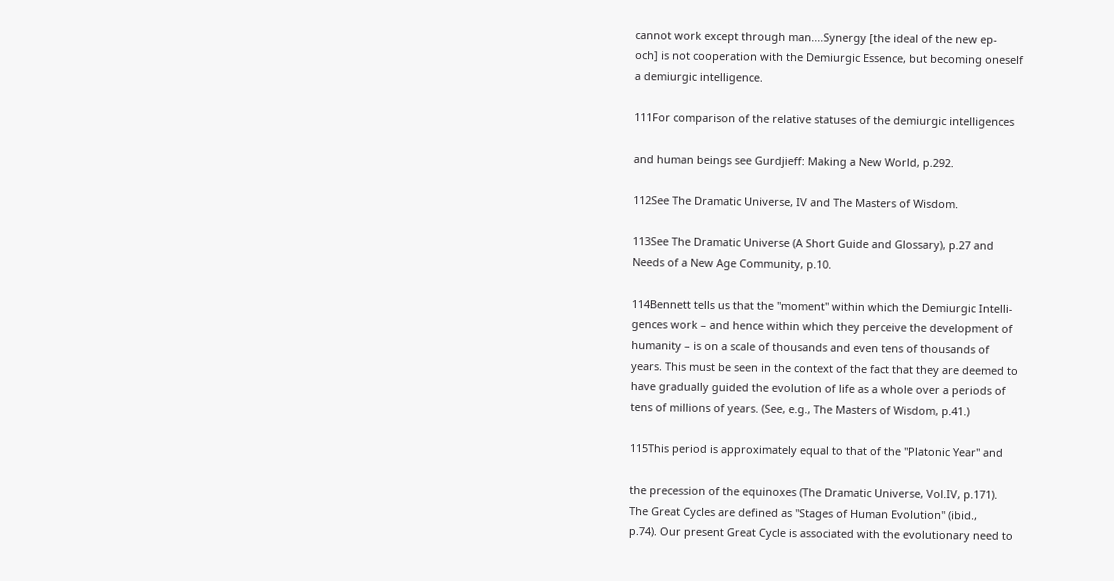cannot work except through man....Synergy [the ideal of the new ep-
och] is not cooperation with the Demiurgic Essence, but becoming oneself
a demiurgic intelligence.

111For comparison of the relative statuses of the demiurgic intelligences

and human beings see Gurdjieff: Making a New World, p.292.

112See The Dramatic Universe, IV and The Masters of Wisdom.

113See The Dramatic Universe (A Short Guide and Glossary), p.27 and
Needs of a New Age Community, p.10.

114Bennett tells us that the "moment" within which the Demiurgic Intelli-
gences work – and hence within which they perceive the development of
humanity – is on a scale of thousands and even tens of thousands of
years. This must be seen in the context of the fact that they are deemed to
have gradually guided the evolution of life as a whole over a periods of
tens of millions of years. (See, e.g., The Masters of Wisdom, p.41.)

115This period is approximately equal to that of the "Platonic Year" and

the precession of the equinoxes (The Dramatic Universe, Vol.IV, p.171).
The Great Cycles are defined as "Stages of Human Evolution" (ibid.,
p.74). Our present Great Cycle is associated with the evolutionary need to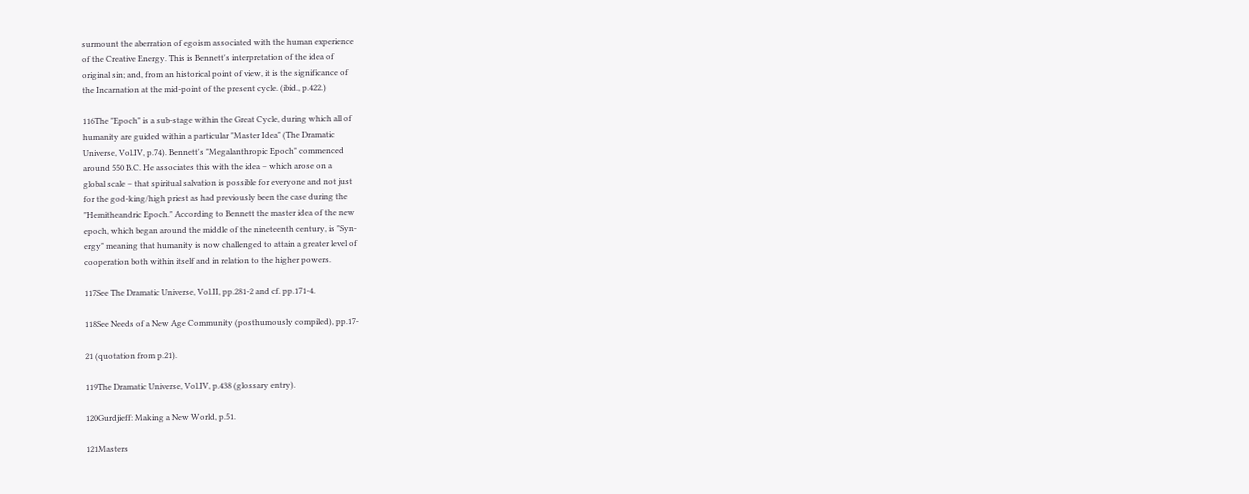surmount the aberration of egoism associated with the human experience
of the Creative Energy. This is Bennett's interpretation of the idea of
original sin; and, from an historical point of view, it is the significance of
the Incarnation at the mid-point of the present cycle. (ibid., p.422.)

116The "Epoch" is a sub-stage within the Great Cycle, during which all of
humanity are guided within a particular "Master Idea" (The Dramatic
Universe, Vol.IV, p.74). Bennett's "Megalanthropic Epoch" commenced
around 550 B.C. He associates this with the idea – which arose on a
global scale – that spiritual salvation is possible for everyone and not just
for the god-king/high priest as had previously been the case during the
"Hemitheandric Epoch." According to Bennett the master idea of the new
epoch, which began around the middle of the nineteenth century, is "Syn-
ergy" meaning that humanity is now challenged to attain a greater level of
cooperation both within itself and in relation to the higher powers.

117See The Dramatic Universe, Vol.II, pp.281-2 and cf. pp.171-4.

118See Needs of a New Age Community (posthumously compiled), pp.17-

21 (quotation from p.21).

119The Dramatic Universe, Vol.IV, p.438 (glossary entry).

120Gurdjieff: Making a New World, p.51.

121Masters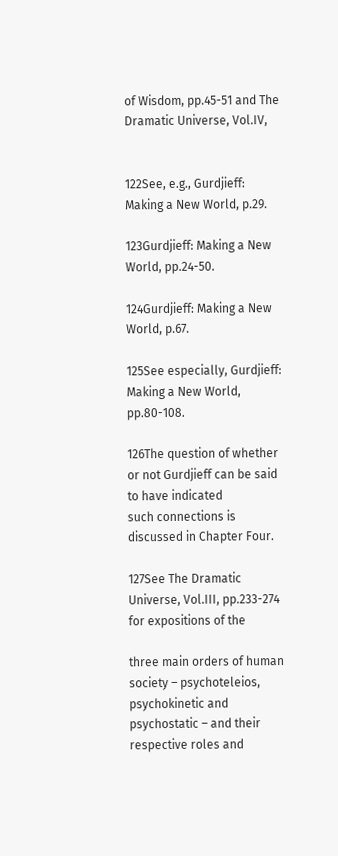of Wisdom, pp.45-51 and The Dramatic Universe, Vol.IV,


122See, e.g., Gurdjieff: Making a New World, p.29.

123Gurdjieff: Making a New World, pp.24-50.

124Gurdjieff: Making a New World, p.67.

125See especially, Gurdjieff: Making a New World, pp.80-108.

126The question of whether or not Gurdjieff can be said to have indicated
such connections is discussed in Chapter Four.

127See The Dramatic Universe, Vol.III, pp.233-274 for expositions of the

three main orders of human society – psychoteleios, psychokinetic and
psychostatic – and their respective roles and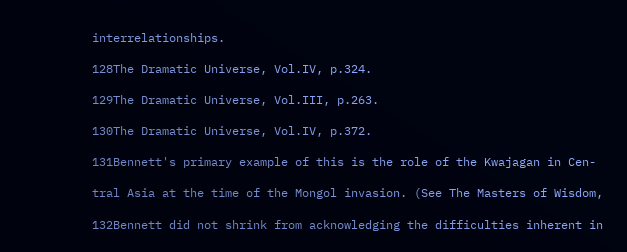interrelationships.

128The Dramatic Universe, Vol.IV, p.324.

129The Dramatic Universe, Vol.III, p.263.

130The Dramatic Universe, Vol.IV, p.372.

131Bennett's primary example of this is the role of the Kwajagan in Cen-

tral Asia at the time of the Mongol invasion. (See The Masters of Wisdom,

132Bennett did not shrink from acknowledging the difficulties inherent in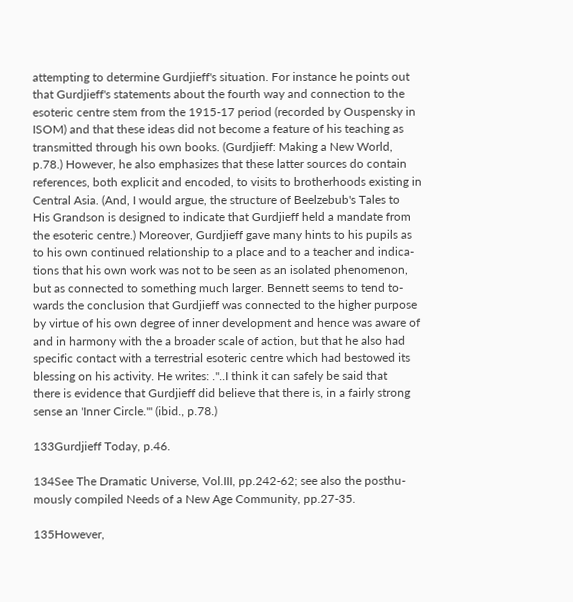attempting to determine Gurdjieff's situation. For instance he points out
that Gurdjieff's statements about the fourth way and connection to the
esoteric centre stem from the 1915-17 period (recorded by Ouspensky in
ISOM) and that these ideas did not become a feature of his teaching as
transmitted through his own books. (Gurdjieff: Making a New World,
p.78.) However, he also emphasizes that these latter sources do contain
references, both explicit and encoded, to visits to brotherhoods existing in
Central Asia. (And, I would argue, the structure of Beelzebub's Tales to
His Grandson is designed to indicate that Gurdjieff held a mandate from
the esoteric centre.) Moreover, Gurdjieff gave many hints to his pupils as
to his own continued relationship to a place and to a teacher and indica-
tions that his own work was not to be seen as an isolated phenomenon,
but as connected to something much larger. Bennett seems to tend to-
wards the conclusion that Gurdjieff was connected to the higher purpose
by virtue of his own degree of inner development and hence was aware of
and in harmony with the a broader scale of action, but that he also had
specific contact with a terrestrial esoteric centre which had bestowed its
blessing on his activity. He writes: ."..I think it can safely be said that
there is evidence that Gurdjieff did believe that there is, in a fairly strong
sense an 'Inner Circle.'" (ibid., p.78.)

133Gurdjieff Today, p.46.

134See The Dramatic Universe, Vol.III, pp.242-62; see also the posthu-
mously compiled Needs of a New Age Community, pp.27-35.

135However,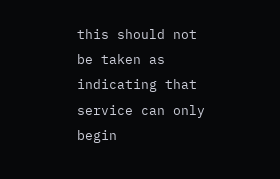this should not be taken as indicating that service can only
begin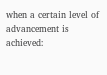when a certain level of advancement is achieved: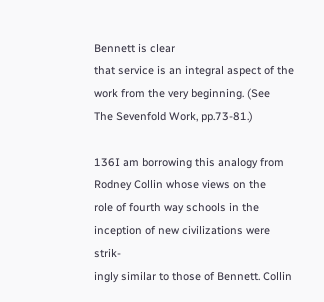Bennett is clear
that service is an integral aspect of the work from the very beginning. (See
The Sevenfold Work, pp.73-81.)

136I am borrowing this analogy from Rodney Collin whose views on the
role of fourth way schools in the inception of new civilizations were strik-
ingly similar to those of Bennett. Collin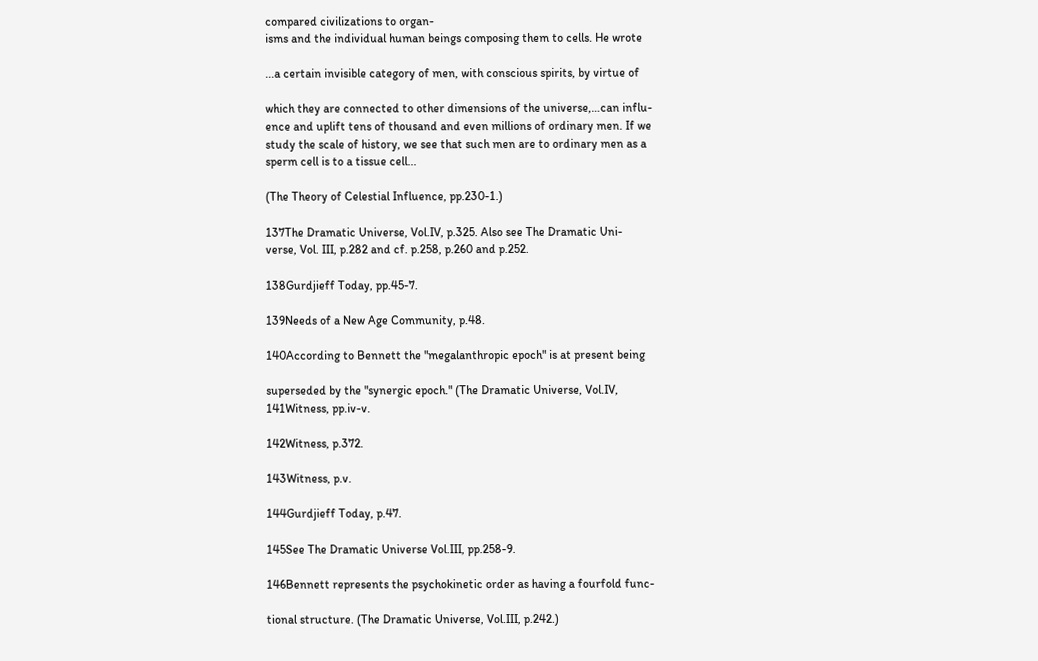compared civilizations to organ-
isms and the individual human beings composing them to cells. He wrote

...a certain invisible category of men, with conscious spirits, by virtue of

which they are connected to other dimensions of the universe,…can influ-
ence and uplift tens of thousand and even millions of ordinary men. If we
study the scale of history, we see that such men are to ordinary men as a
sperm cell is to a tissue cell...

(The Theory of Celestial Influence, pp.230-1.)

137The Dramatic Universe, Vol.IV, p.325. Also see The Dramatic Uni-
verse, Vol. III, p.282 and cf. p.258, p.260 and p.252.

138Gurdjieff Today, pp.45-7.

139Needs of a New Age Community, p.48.

140According to Bennett the "megalanthropic epoch" is at present being

superseded by the "synergic epoch." (The Dramatic Universe, Vol.IV,
141Witness, pp.iv-v.

142Witness, p.372.

143Witness, p.v.

144Gurdjieff Today, p.47.

145See The Dramatic Universe Vol.III, pp.258-9.

146Bennett represents the psychokinetic order as having a fourfold func-

tional structure. (The Dramatic Universe, Vol.III, p.242.)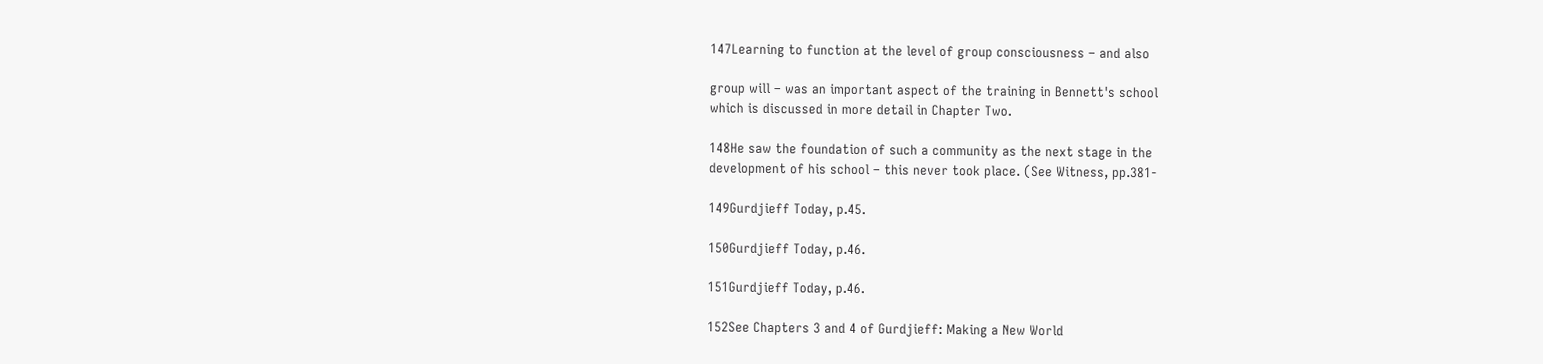147Learning to function at the level of group consciousness – and also

group will – was an important aspect of the training in Bennett's school
which is discussed in more detail in Chapter Two.

148He saw the foundation of such a community as the next stage in the
development of his school – this never took place. (See Witness, pp.381-

149Gurdjieff Today, p.45.

150Gurdjieff Today, p.46.

151Gurdjieff Today, p.46.

152See Chapters 3 and 4 of Gurdjieff: Making a New World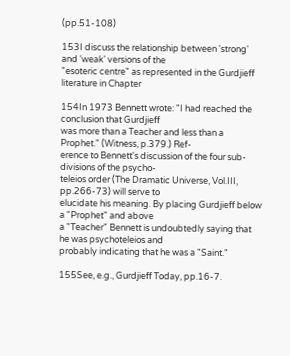(pp.51-108)

153I discuss the relationship between 'strong' and 'weak' versions of the
"esoteric centre" as represented in the Gurdjieff literature in Chapter

154In 1973 Bennett wrote: "I had reached the conclusion that Gurdjieff
was more than a Teacher and less than a Prophet." (Witness, p.379.) Ref-
erence to Bennett's discussion of the four sub-divisions of the psycho-
teleios order (The Dramatic Universe, Vol.III, pp.266-73) will serve to
elucidate his meaning. By placing Gurdjieff below a "Prophet" and above
a "Teacher" Bennett is undoubtedly saying that he was psychoteleios and
probably indicating that he was a "Saint."

155See, e.g., Gurdjieff Today, pp.16-7.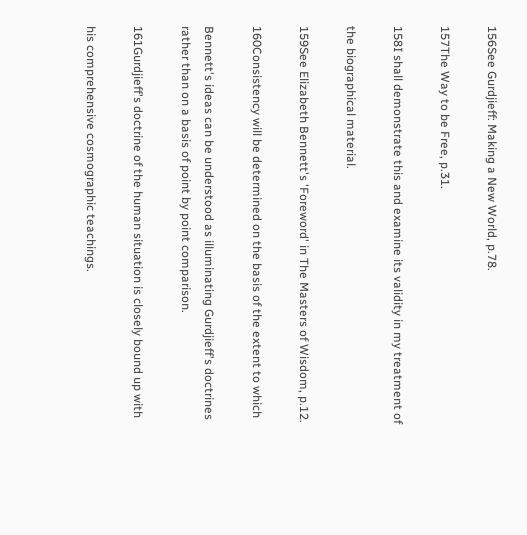156See Gurdjieff: Making a New World, p.78.

157The Way to be Free, p.31.

158I shall demonstrate this and examine its validity in my treatment of

the biographical material.

159See Elizabeth Bennett's 'Foreword' in The Masters of Wisdom, p.12.

160Consistency will be determined on the basis of the extent to which

Bennett's ideas can be understood as illuminating Gurdjieff's doctrines
rather than on a basis of point by point comparison.

161Gurdjieff's doctrine of the human situation is closely bound up with

his comprehensive cosmographic teachings.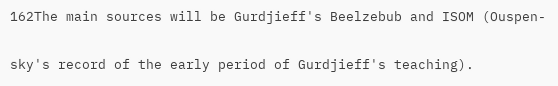162The main sources will be Gurdjieff's Beelzebub and ISOM (Ouspen-

sky's record of the early period of Gurdjieff's teaching).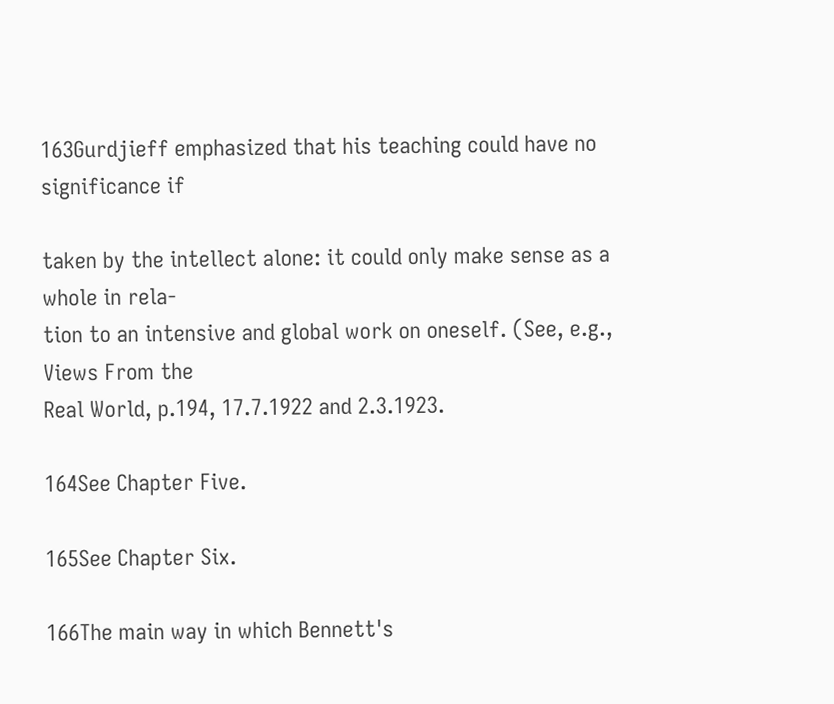163Gurdjieff emphasized that his teaching could have no significance if

taken by the intellect alone: it could only make sense as a whole in rela-
tion to an intensive and global work on oneself. (See, e.g., Views From the
Real World, p.194, 17.7.1922 and 2.3.1923.

164See Chapter Five.

165See Chapter Six.

166The main way in which Bennett's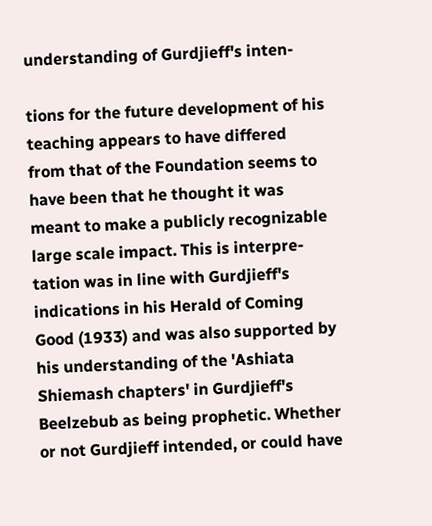understanding of Gurdjieff's inten-

tions for the future development of his teaching appears to have differed
from that of the Foundation seems to have been that he thought it was
meant to make a publicly recognizable large scale impact. This is interpre-
tation was in line with Gurdjieff's indications in his Herald of Coming
Good (1933) and was also supported by his understanding of the 'Ashiata
Shiemash chapters' in Gurdjieff's Beelzebub as being prophetic. Whether
or not Gurdjieff intended, or could have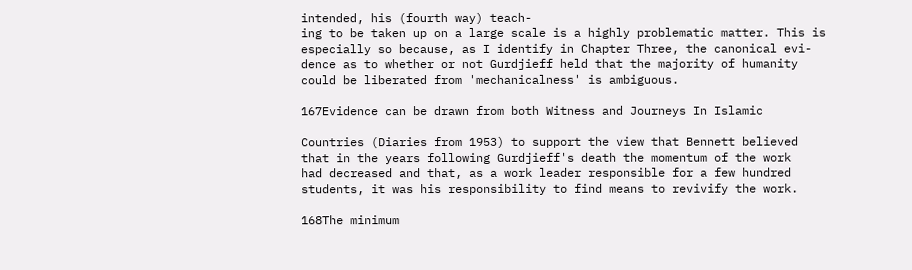intended, his (fourth way) teach-
ing to be taken up on a large scale is a highly problematic matter. This is
especially so because, as I identify in Chapter Three, the canonical evi-
dence as to whether or not Gurdjieff held that the majority of humanity
could be liberated from 'mechanicalness' is ambiguous.

167Evidence can be drawn from both Witness and Journeys In Islamic

Countries (Diaries from 1953) to support the view that Bennett believed
that in the years following Gurdjieff's death the momentum of the work
had decreased and that, as a work leader responsible for a few hundred
students, it was his responsibility to find means to revivify the work.

168The minimum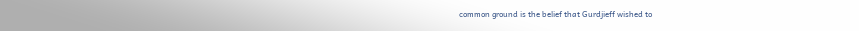common ground is the belief that Gurdjieff wished to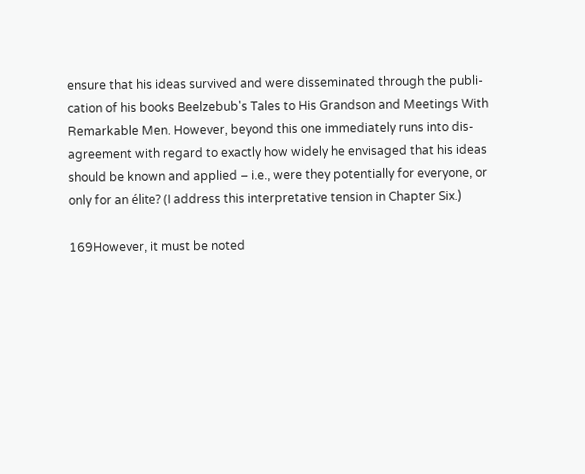ensure that his ideas survived and were disseminated through the publi-
cation of his books Beelzebub's Tales to His Grandson and Meetings With
Remarkable Men. However, beyond this one immediately runs into dis-
agreement with regard to exactly how widely he envisaged that his ideas
should be known and applied – i.e., were they potentially for everyone, or
only for an élite? (I address this interpretative tension in Chapter Six.)

169However, it must be noted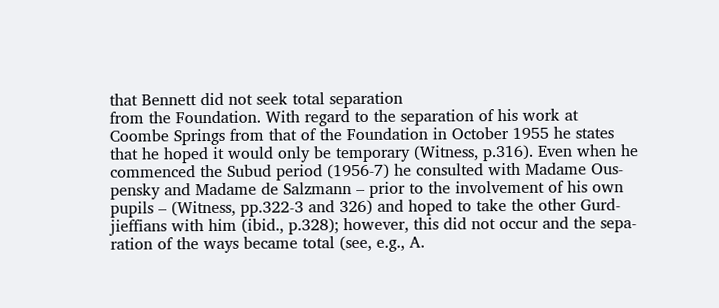that Bennett did not seek total separation
from the Foundation. With regard to the separation of his work at
Coombe Springs from that of the Foundation in October 1955 he states
that he hoped it would only be temporary (Witness, p.316). Even when he
commenced the Subud period (1956-7) he consulted with Madame Ous-
pensky and Madame de Salzmann – prior to the involvement of his own
pupils – (Witness, pp.322-3 and 326) and hoped to take the other Gurd-
jieffians with him (ibid., p.328); however, this did not occur and the sepa-
ration of the ways became total (see, e.g., A.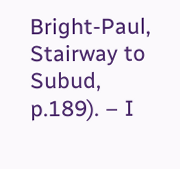Bright-Paul, Stairway to
Subud, p.189). – I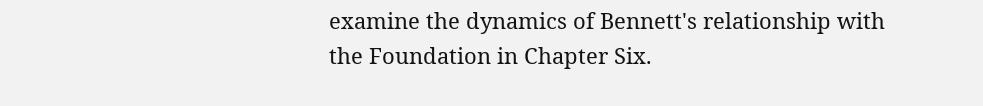examine the dynamics of Bennett's relationship with
the Foundation in Chapter Six.